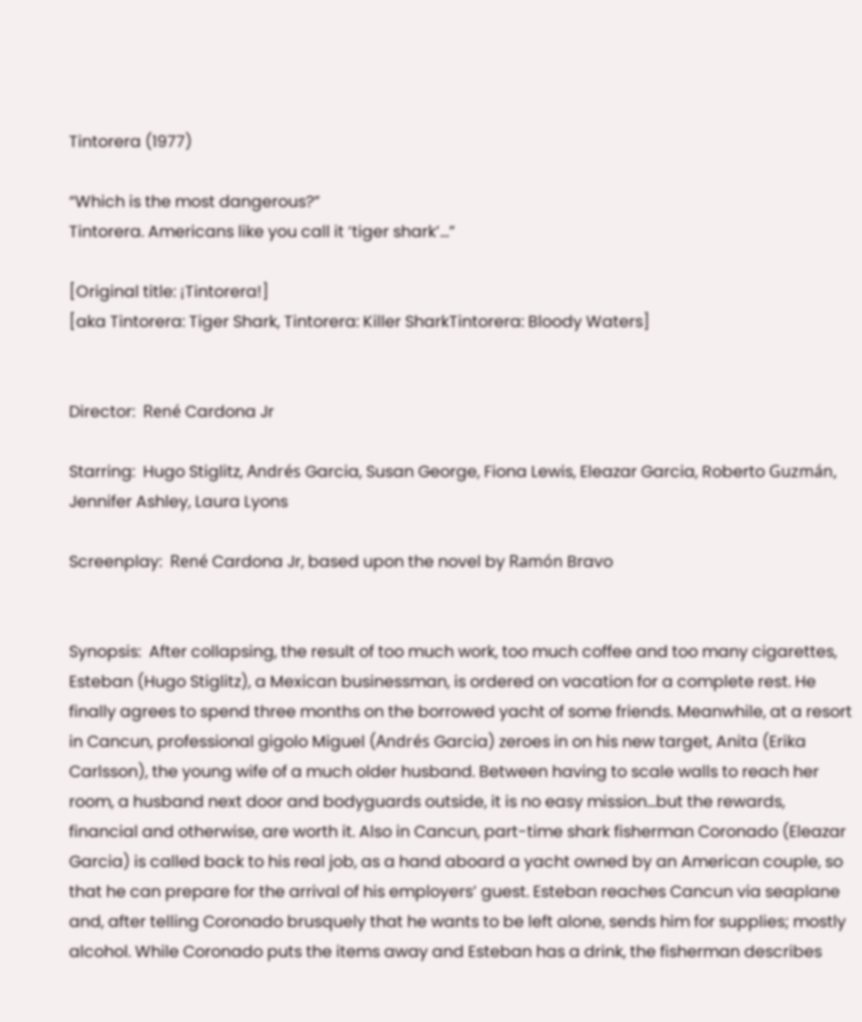Tintorera (1977)

“Which is the most dangerous?”
Tintorera. Americans like you call it ‘tiger shark’…”

[Original title: ¡Tintorera!]
[aka Tintorera: Tiger Shark, Tintorera: Killer SharkTintorera: Bloody Waters]


Director:  René Cardona Jr

Starring:  Hugo Stiglitz, Andrés Garcia, Susan George, Fiona Lewis, Eleazar Garcia, Roberto Guzmán, Jennifer Ashley, Laura Lyons

Screenplay:  René Cardona Jr, based upon the novel by Ramón Bravo


Synopsis:  After collapsing, the result of too much work, too much coffee and too many cigarettes, Esteban (Hugo Stiglitz), a Mexican businessman, is ordered on vacation for a complete rest. He finally agrees to spend three months on the borrowed yacht of some friends. Meanwhile, at a resort in Cancun, professional gigolo Miguel (Andrés Garcia) zeroes in on his new target, Anita (Erika Carlsson), the young wife of a much older husband. Between having to scale walls to reach her room, a husband next door and bodyguards outside, it is no easy mission…but the rewards, financial and otherwise, are worth it. Also in Cancun, part-time shark fisherman Coronado (Eleazar Garcia) is called back to his real job, as a hand aboard a yacht owned by an American couple, so that he can prepare for the arrival of his employers’ guest. Esteban reaches Cancun via seaplane and, after telling Coronado brusquely that he wants to be left alone, sends him for supplies; mostly alcohol. While Coronado puts the items away and Esteban has a drink, the fisherman describes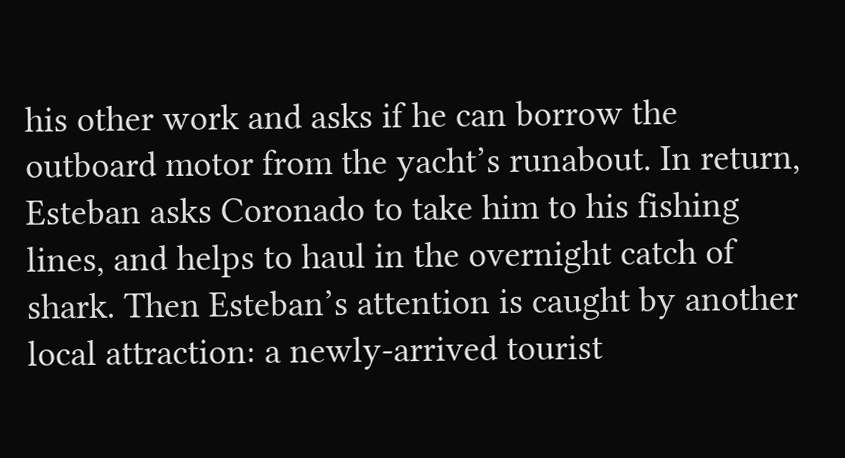his other work and asks if he can borrow the outboard motor from the yacht’s runabout. In return, Esteban asks Coronado to take him to his fishing lines, and helps to haul in the overnight catch of shark. Then Esteban’s attention is caught by another local attraction: a newly-arrived tourist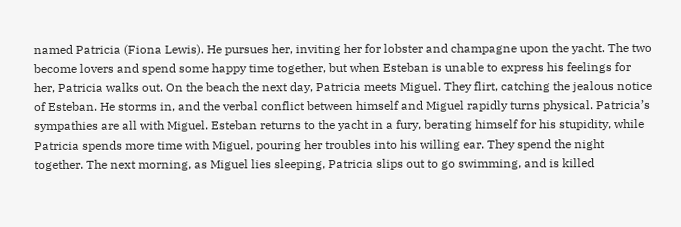named Patricia (Fiona Lewis). He pursues her, inviting her for lobster and champagne upon the yacht. The two become lovers and spend some happy time together, but when Esteban is unable to express his feelings for her, Patricia walks out. On the beach the next day, Patricia meets Miguel. They flirt, catching the jealous notice of Esteban. He storms in, and the verbal conflict between himself and Miguel rapidly turns physical. Patricia’s sympathies are all with Miguel. Esteban returns to the yacht in a fury, berating himself for his stupidity, while Patricia spends more time with Miguel, pouring her troubles into his willing ear. They spend the night together. The next morning, as Miguel lies sleeping, Patricia slips out to go swimming, and is killed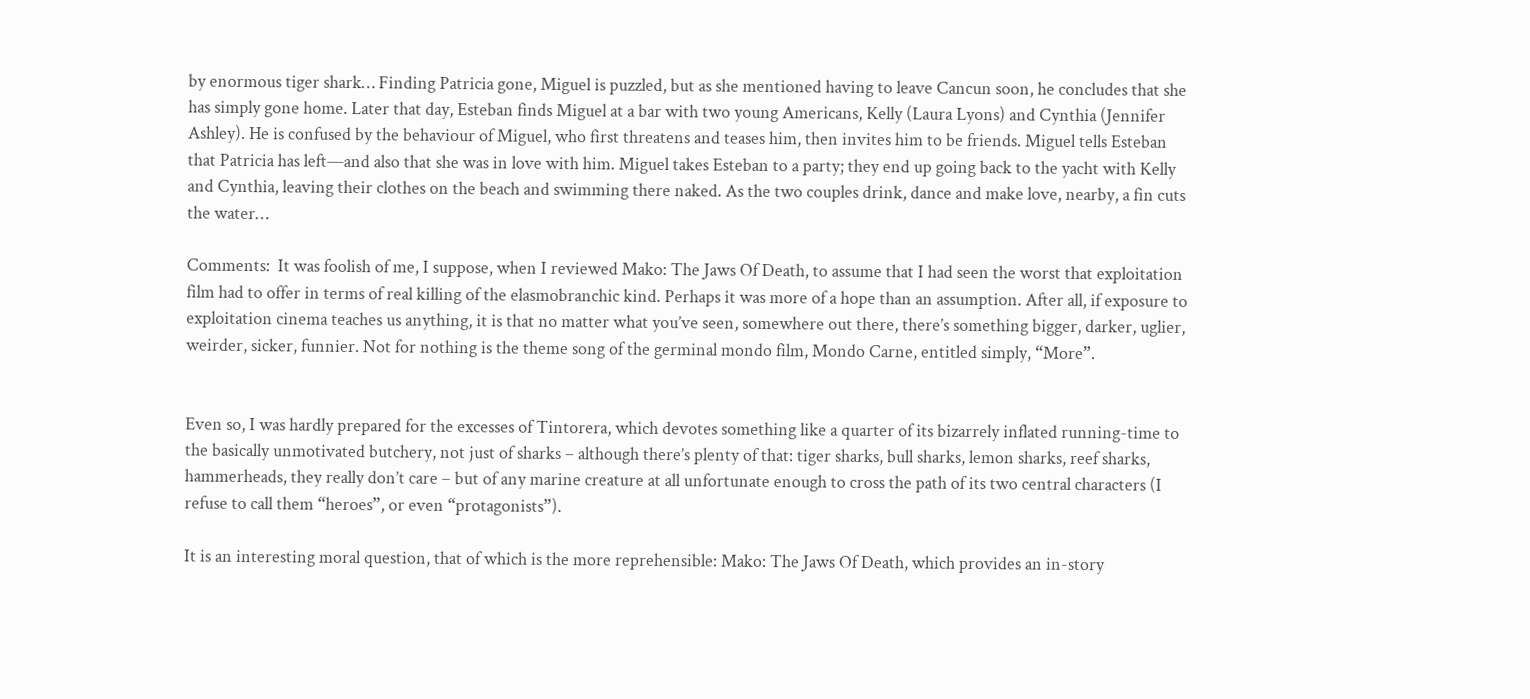by enormous tiger shark… Finding Patricia gone, Miguel is puzzled, but as she mentioned having to leave Cancun soon, he concludes that she has simply gone home. Later that day, Esteban finds Miguel at a bar with two young Americans, Kelly (Laura Lyons) and Cynthia (Jennifer Ashley). He is confused by the behaviour of Miguel, who first threatens and teases him, then invites him to be friends. Miguel tells Esteban that Patricia has left—and also that she was in love with him. Miguel takes Esteban to a party; they end up going back to the yacht with Kelly and Cynthia, leaving their clothes on the beach and swimming there naked. As the two couples drink, dance and make love, nearby, a fin cuts the water…

Comments:  It was foolish of me, I suppose, when I reviewed Mako: The Jaws Of Death, to assume that I had seen the worst that exploitation film had to offer in terms of real killing of the elasmobranchic kind. Perhaps it was more of a hope than an assumption. After all, if exposure to exploitation cinema teaches us anything, it is that no matter what you’ve seen, somewhere out there, there’s something bigger, darker, uglier, weirder, sicker, funnier. Not for nothing is the theme song of the germinal mondo film, Mondo Carne, entitled simply, “More”.


Even so, I was hardly prepared for the excesses of Tintorera, which devotes something like a quarter of its bizarrely inflated running-time to the basically unmotivated butchery, not just of sharks – although there’s plenty of that: tiger sharks, bull sharks, lemon sharks, reef sharks, hammerheads, they really don’t care – but of any marine creature at all unfortunate enough to cross the path of its two central characters (I refuse to call them “heroes”, or even “protagonists”).

It is an interesting moral question, that of which is the more reprehensible: Mako: The Jaws Of Death, which provides an in-story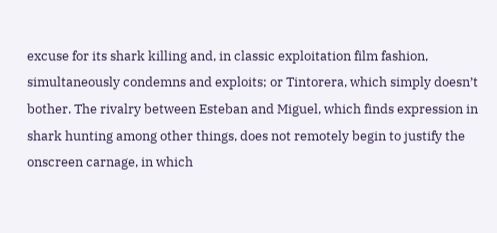excuse for its shark killing and, in classic exploitation film fashion, simultaneously condemns and exploits; or Tintorera, which simply doesn’t bother. The rivalry between Esteban and Miguel, which finds expression in shark hunting among other things, does not remotely begin to justify the onscreen carnage, in which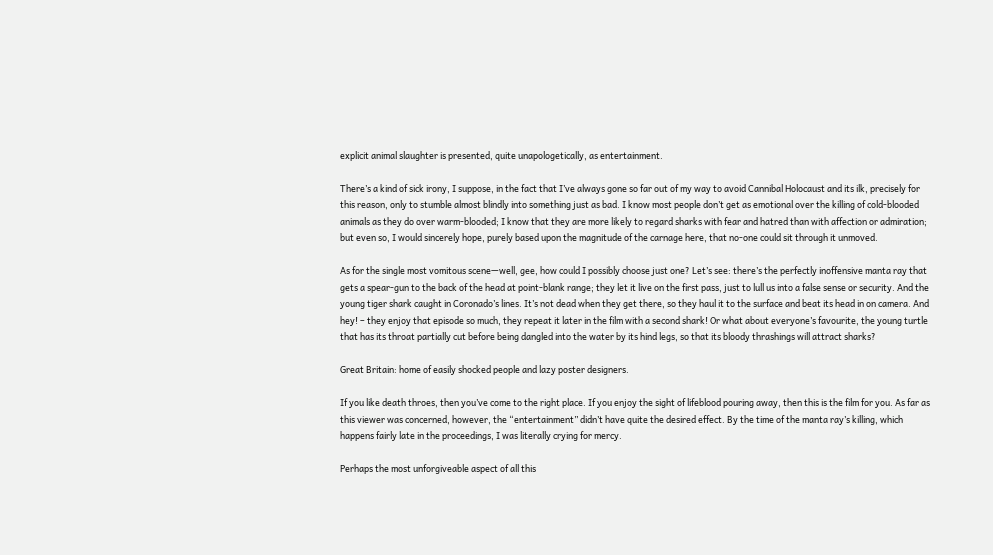explicit animal slaughter is presented, quite unapologetically, as entertainment.

There’s a kind of sick irony, I suppose, in the fact that I’ve always gone so far out of my way to avoid Cannibal Holocaust and its ilk, precisely for this reason, only to stumble almost blindly into something just as bad. I know most people don’t get as emotional over the killing of cold-blooded animals as they do over warm-blooded; I know that they are more likely to regard sharks with fear and hatred than with affection or admiration; but even so, I would sincerely hope, purely based upon the magnitude of the carnage here, that no-one could sit through it unmoved.

As for the single most vomitous scene—well, gee, how could I possibly choose just one? Let’s see: there’s the perfectly inoffensive manta ray that gets a spear-gun to the back of the head at point-blank range; they let it live on the first pass, just to lull us into a false sense or security. And the young tiger shark caught in Coronado’s lines. It’s not dead when they get there, so they haul it to the surface and beat its head in on camera. And hey! – they enjoy that episode so much, they repeat it later in the film with a second shark! Or what about everyone’s favourite, the young turtle that has its throat partially cut before being dangled into the water by its hind legs, so that its bloody thrashings will attract sharks?

Great Britain: home of easily shocked people and lazy poster designers.

If you like death throes, then you’ve come to the right place. If you enjoy the sight of lifeblood pouring away, then this is the film for you. As far as this viewer was concerned, however, the “entertainment” didn’t have quite the desired effect. By the time of the manta ray’s killing, which happens fairly late in the proceedings, I was literally crying for mercy.

Perhaps the most unforgiveable aspect of all this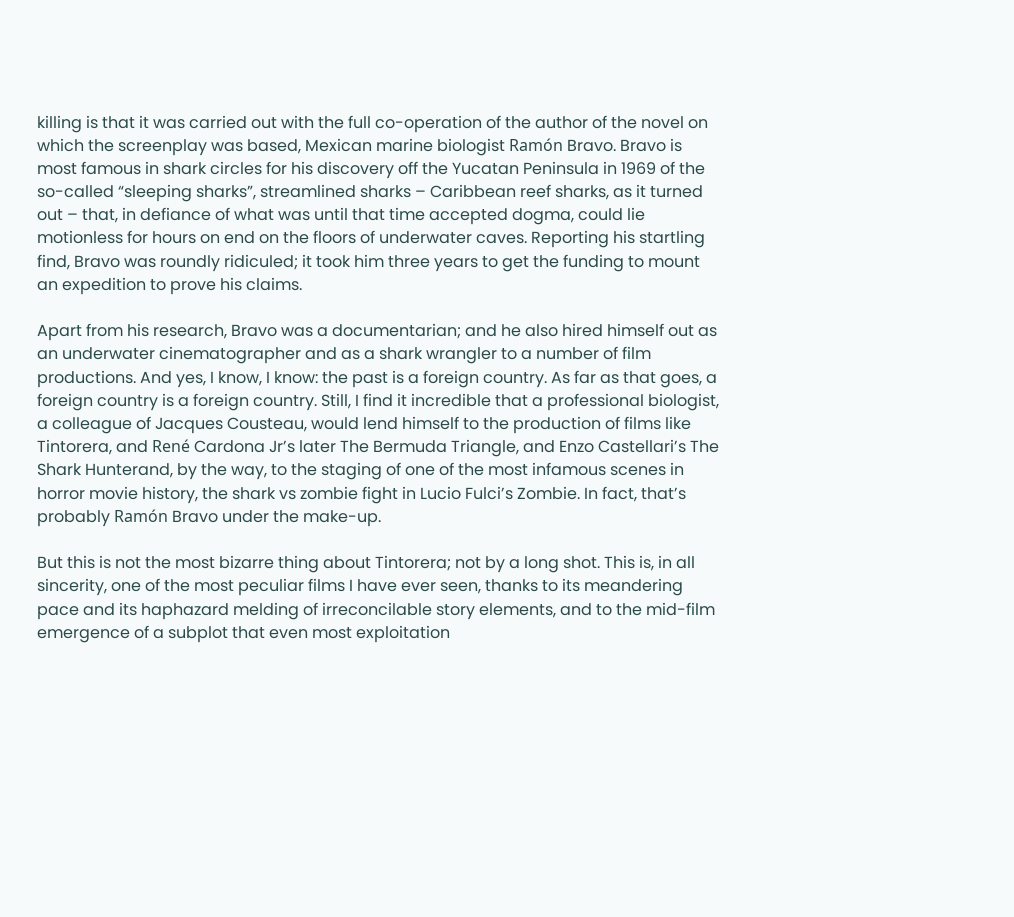killing is that it was carried out with the full co-operation of the author of the novel on which the screenplay was based, Mexican marine biologist Ramón Bravo. Bravo is most famous in shark circles for his discovery off the Yucatan Peninsula in 1969 of the so-called “sleeping sharks”, streamlined sharks – Caribbean reef sharks, as it turned out – that, in defiance of what was until that time accepted dogma, could lie motionless for hours on end on the floors of underwater caves. Reporting his startling find, Bravo was roundly ridiculed; it took him three years to get the funding to mount an expedition to prove his claims.

Apart from his research, Bravo was a documentarian; and he also hired himself out as an underwater cinematographer and as a shark wrangler to a number of film productions. And yes, I know, I know: the past is a foreign country. As far as that goes, a foreign country is a foreign country. Still, I find it incredible that a professional biologist, a colleague of Jacques Cousteau, would lend himself to the production of films like Tintorera, and René Cardona Jr’s later The Bermuda Triangle, and Enzo Castellari’s The Shark Hunterand, by the way, to the staging of one of the most infamous scenes in horror movie history, the shark vs zombie fight in Lucio Fulci’s Zombie. In fact, that’s probably Ramón Bravo under the make-up.

But this is not the most bizarre thing about Tintorera; not by a long shot. This is, in all sincerity, one of the most peculiar films I have ever seen, thanks to its meandering pace and its haphazard melding of irreconcilable story elements, and to the mid-film emergence of a subplot that even most exploitation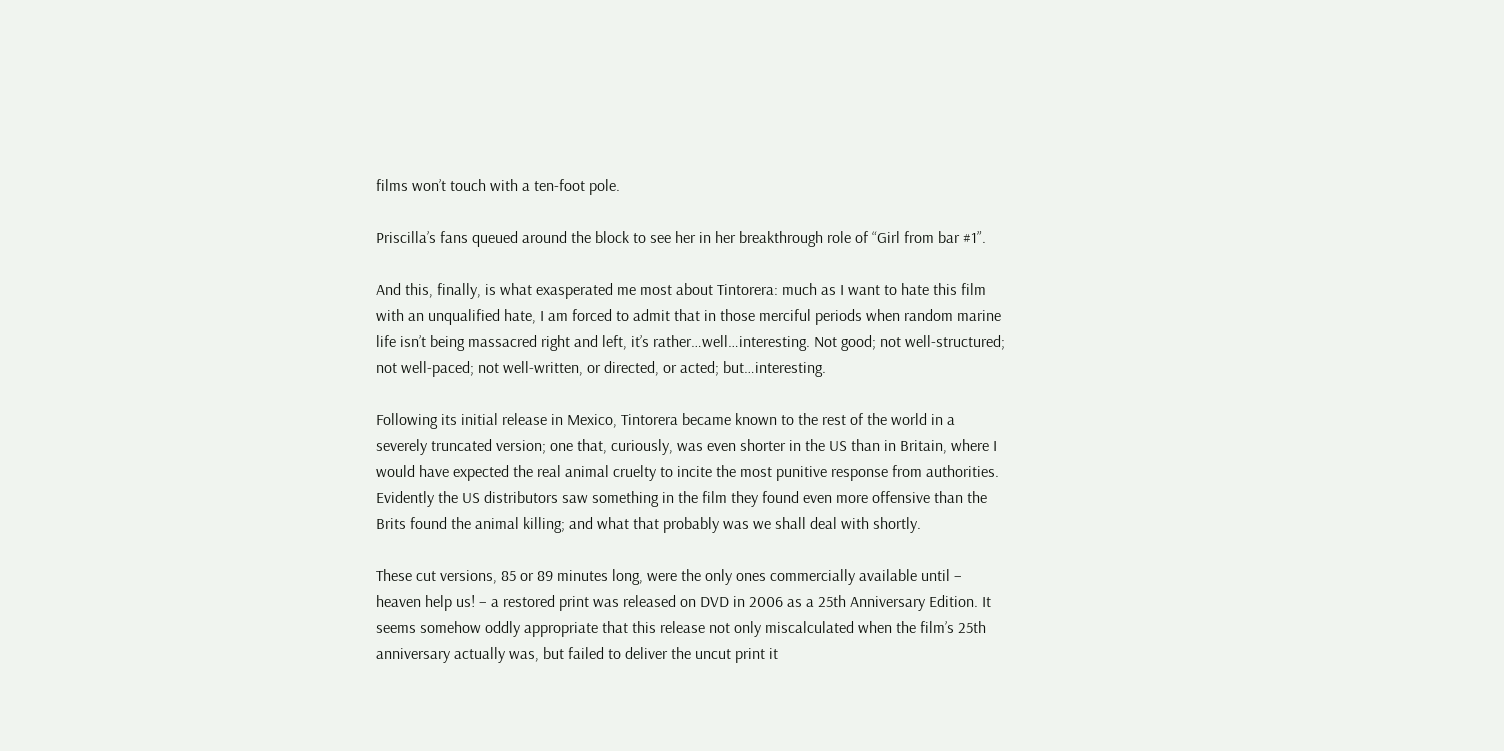films won’t touch with a ten-foot pole.

Priscilla’s fans queued around the block to see her in her breakthrough role of “Girl from bar #1”.

And this, finally, is what exasperated me most about Tintorera: much as I want to hate this film with an unqualified hate, I am forced to admit that in those merciful periods when random marine life isn’t being massacred right and left, it’s rather…well…interesting. Not good; not well-structured; not well-paced; not well-written, or directed, or acted; but…interesting.

Following its initial release in Mexico, Tintorera became known to the rest of the world in a severely truncated version; one that, curiously, was even shorter in the US than in Britain, where I would have expected the real animal cruelty to incite the most punitive response from authorities. Evidently the US distributors saw something in the film they found even more offensive than the Brits found the animal killing; and what that probably was we shall deal with shortly.

These cut versions, 85 or 89 minutes long, were the only ones commercially available until – heaven help us! – a restored print was released on DVD in 2006 as a 25th Anniversary Edition. It seems somehow oddly appropriate that this release not only miscalculated when the film’s 25th anniversary actually was, but failed to deliver the uncut print it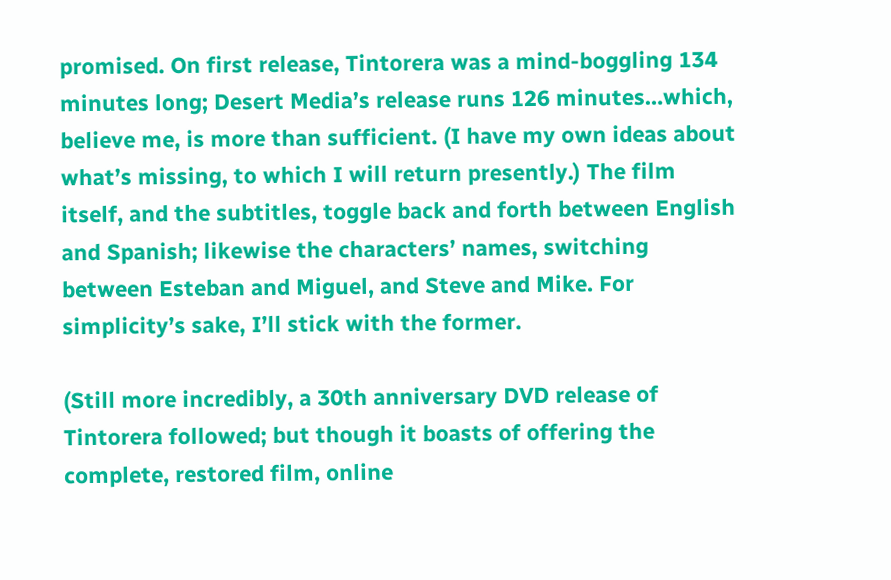promised. On first release, Tintorera was a mind-boggling 134 minutes long; Desert Media’s release runs 126 minutes…which, believe me, is more than sufficient. (I have my own ideas about what’s missing, to which I will return presently.) The film itself, and the subtitles, toggle back and forth between English and Spanish; likewise the characters’ names, switching between Esteban and Miguel, and Steve and Mike. For simplicity’s sake, I’ll stick with the former.

(Still more incredibly, a 30th anniversary DVD release of Tintorera followed; but though it boasts of offering the complete, restored film, online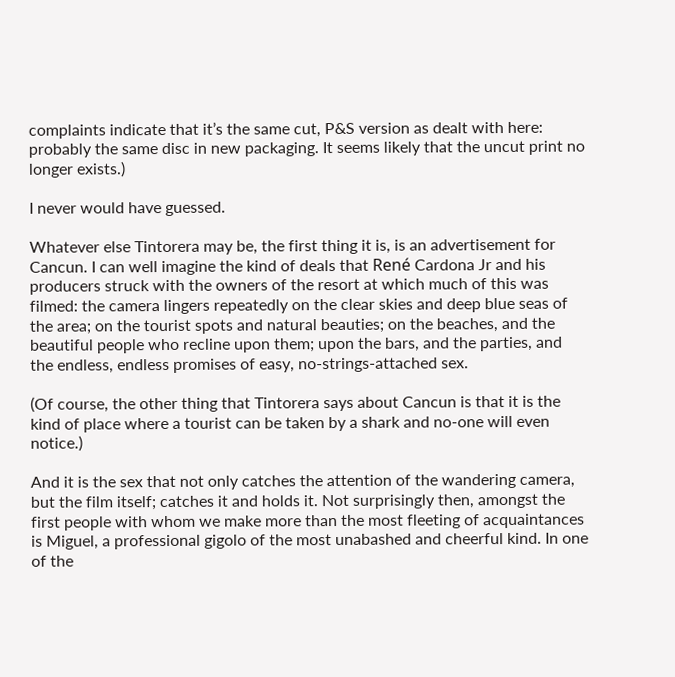complaints indicate that it’s the same cut, P&S version as dealt with here: probably the same disc in new packaging. It seems likely that the uncut print no longer exists.)

I never would have guessed.

Whatever else Tintorera may be, the first thing it is, is an advertisement for Cancun. I can well imagine the kind of deals that René Cardona Jr and his producers struck with the owners of the resort at which much of this was filmed: the camera lingers repeatedly on the clear skies and deep blue seas of the area; on the tourist spots and natural beauties; on the beaches, and the beautiful people who recline upon them; upon the bars, and the parties, and the endless, endless promises of easy, no-strings-attached sex.

(Of course, the other thing that Tintorera says about Cancun is that it is the kind of place where a tourist can be taken by a shark and no-one will even notice.)

And it is the sex that not only catches the attention of the wandering camera, but the film itself; catches it and holds it. Not surprisingly then, amongst the first people with whom we make more than the most fleeting of acquaintances is Miguel, a professional gigolo of the most unabashed and cheerful kind. In one of the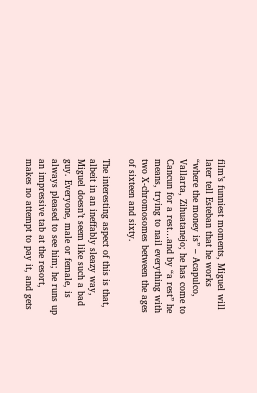film’s funniest moments, Miguel will later tell Esteban that he works “where the money is” – Acapulco, Vallarta, Zihuatanejo; he has come to Cancun for a rest…and by “a rest” he means, trying to nail everything with two X-chromosomes between the ages of sixteen and sixty.

The interesting aspect of this is that, albeit in an ineffably sleazy way, Miguel doesn’t seem like such a bad guy. Everyone, male or female, is always pleased to see him; he runs up an impressive tab at the resort, makes no attempt to pay it, and gets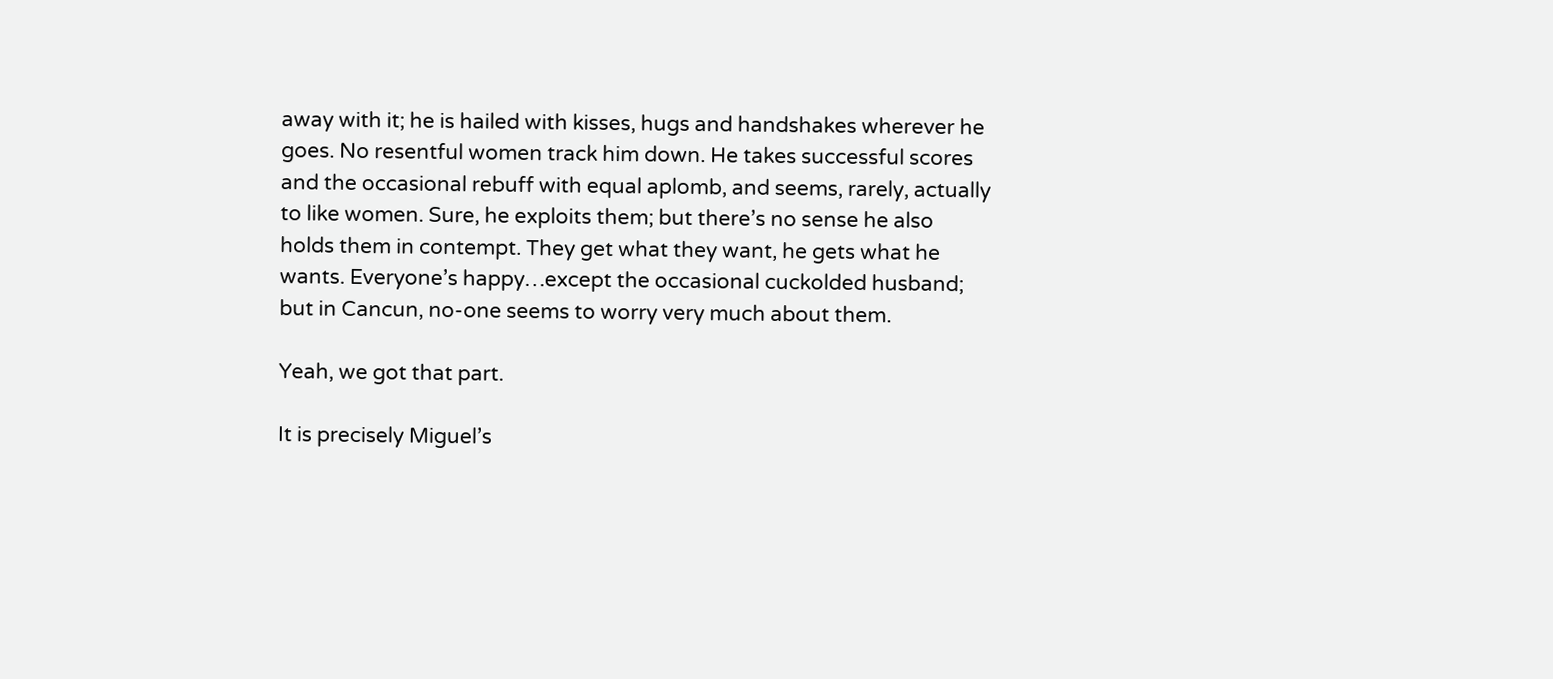away with it; he is hailed with kisses, hugs and handshakes wherever he goes. No resentful women track him down. He takes successful scores and the occasional rebuff with equal aplomb, and seems, rarely, actually to like women. Sure, he exploits them; but there’s no sense he also holds them in contempt. They get what they want, he gets what he wants. Everyone’s happy…except the occasional cuckolded husband; but in Cancun, no-one seems to worry very much about them.

Yeah, we got that part.

It is precisely Miguel’s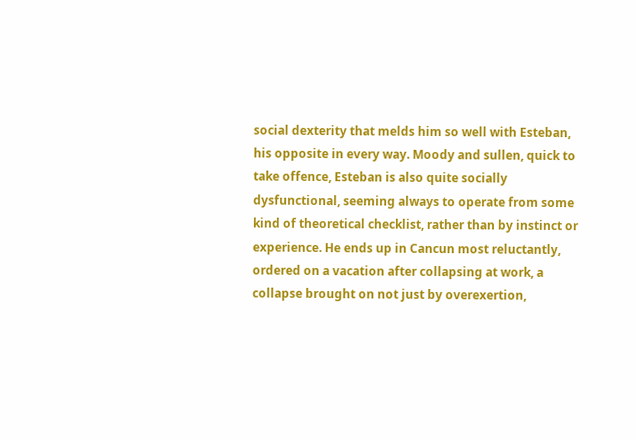social dexterity that melds him so well with Esteban, his opposite in every way. Moody and sullen, quick to take offence, Esteban is also quite socially dysfunctional, seeming always to operate from some kind of theoretical checklist, rather than by instinct or experience. He ends up in Cancun most reluctantly, ordered on a vacation after collapsing at work, a collapse brought on not just by overexertion,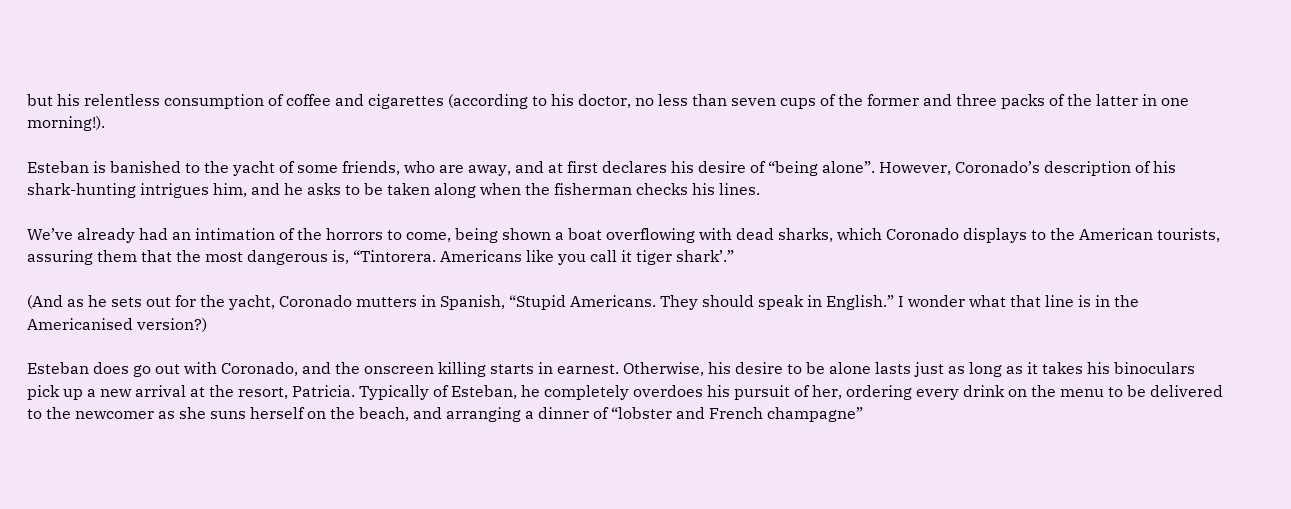but his relentless consumption of coffee and cigarettes (according to his doctor, no less than seven cups of the former and three packs of the latter in one morning!).

Esteban is banished to the yacht of some friends, who are away, and at first declares his desire of “being alone”. However, Coronado’s description of his shark-hunting intrigues him, and he asks to be taken along when the fisherman checks his lines.

We’ve already had an intimation of the horrors to come, being shown a boat overflowing with dead sharks, which Coronado displays to the American tourists, assuring them that the most dangerous is, “Tintorera. Americans like you call it tiger shark’.”

(And as he sets out for the yacht, Coronado mutters in Spanish, “Stupid Americans. They should speak in English.” I wonder what that line is in the Americanised version?)

Esteban does go out with Coronado, and the onscreen killing starts in earnest. Otherwise, his desire to be alone lasts just as long as it takes his binoculars pick up a new arrival at the resort, Patricia. Typically of Esteban, he completely overdoes his pursuit of her, ordering every drink on the menu to be delivered to the newcomer as she suns herself on the beach, and arranging a dinner of “lobster and French champagne”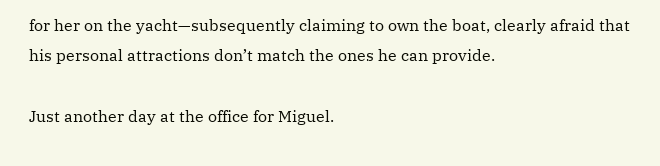for her on the yacht—subsequently claiming to own the boat, clearly afraid that his personal attractions don’t match the ones he can provide.

Just another day at the office for Miguel.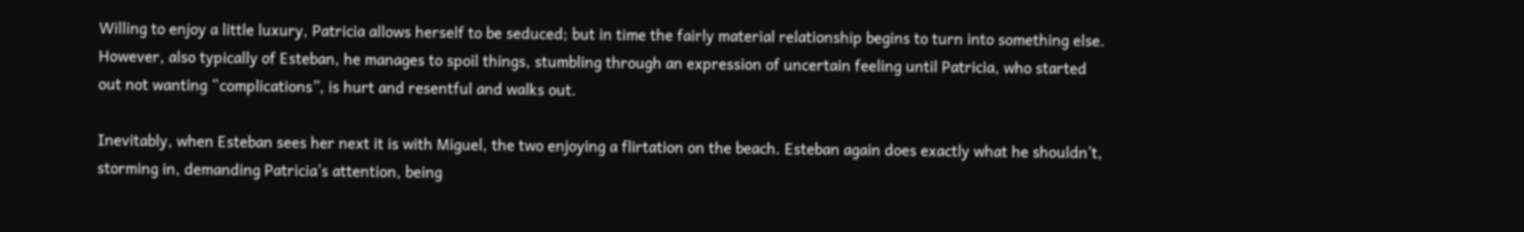Willing to enjoy a little luxury, Patricia allows herself to be seduced; but in time the fairly material relationship begins to turn into something else. However, also typically of Esteban, he manages to spoil things, stumbling through an expression of uncertain feeling until Patricia, who started out not wanting “complications”, is hurt and resentful and walks out.

Inevitably, when Esteban sees her next it is with Miguel, the two enjoying a flirtation on the beach. Esteban again does exactly what he shouldn’t, storming in, demanding Patricia’s attention, being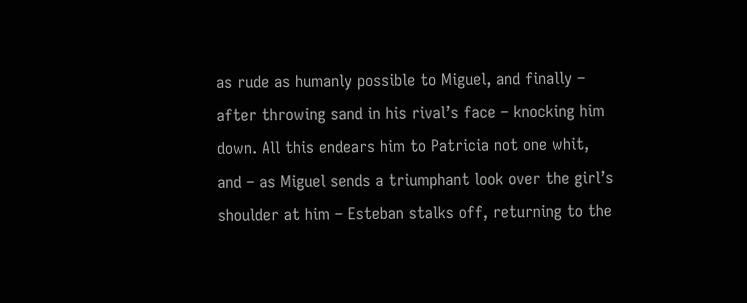as rude as humanly possible to Miguel, and finally – after throwing sand in his rival’s face – knocking him down. All this endears him to Patricia not one whit, and – as Miguel sends a triumphant look over the girl’s shoulder at him – Esteban stalks off, returning to the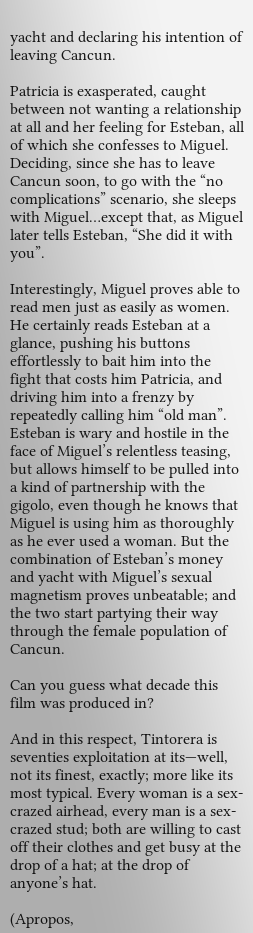yacht and declaring his intention of leaving Cancun.

Patricia is exasperated, caught between not wanting a relationship at all and her feeling for Esteban, all of which she confesses to Miguel. Deciding, since she has to leave Cancun soon, to go with the “no complications” scenario, she sleeps with Miguel…except that, as Miguel later tells Esteban, “She did it with you”.

Interestingly, Miguel proves able to read men just as easily as women. He certainly reads Esteban at a glance, pushing his buttons effortlessly to bait him into the fight that costs him Patricia, and driving him into a frenzy by repeatedly calling him “old man”. Esteban is wary and hostile in the face of Miguel’s relentless teasing, but allows himself to be pulled into a kind of partnership with the gigolo, even though he knows that Miguel is using him as thoroughly as he ever used a woman. But the combination of Esteban’s money and yacht with Miguel’s sexual magnetism proves unbeatable; and the two start partying their way through the female population of Cancun.

Can you guess what decade this film was produced in?

And in this respect, Tintorera is seventies exploitation at its—well, not its finest, exactly; more like its most typical. Every woman is a sex-crazed airhead, every man is a sex-crazed stud; both are willing to cast off their clothes and get busy at the drop of a hat; at the drop of anyone’s hat.

(Apropos,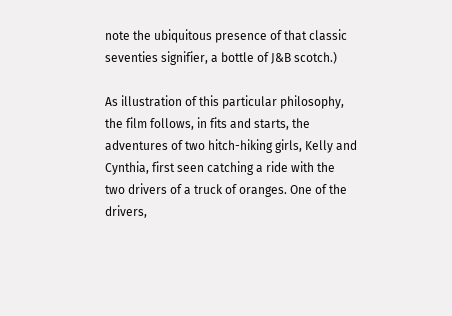note the ubiquitous presence of that classic seventies signifier, a bottle of J&B scotch.)

As illustration of this particular philosophy, the film follows, in fits and starts, the adventures of two hitch-hiking girls, Kelly and Cynthia, first seen catching a ride with the two drivers of a truck of oranges. One of the drivers,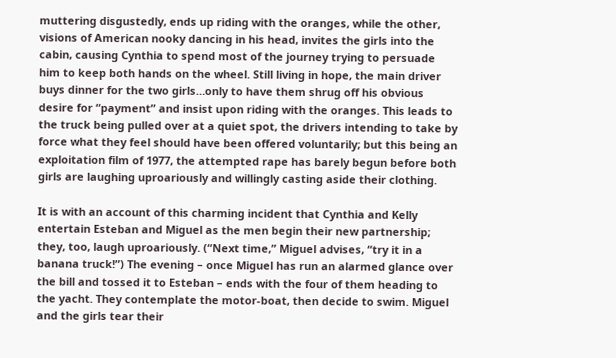muttering disgustedly, ends up riding with the oranges, while the other, visions of American nooky dancing in his head, invites the girls into the cabin, causing Cynthia to spend most of the journey trying to persuade him to keep both hands on the wheel. Still living in hope, the main driver buys dinner for the two girls…only to have them shrug off his obvious desire for “payment” and insist upon riding with the oranges. This leads to the truck being pulled over at a quiet spot, the drivers intending to take by force what they feel should have been offered voluntarily; but this being an exploitation film of 1977, the attempted rape has barely begun before both girls are laughing uproariously and willingly casting aside their clothing.

It is with an account of this charming incident that Cynthia and Kelly entertain Esteban and Miguel as the men begin their new partnership; they, too, laugh uproariously. (“Next time,” Miguel advises, “try it in a banana truck!”) The evening – once Miguel has run an alarmed glance over the bill and tossed it to Esteban – ends with the four of them heading to the yacht. They contemplate the motor-boat, then decide to swim. Miguel and the girls tear their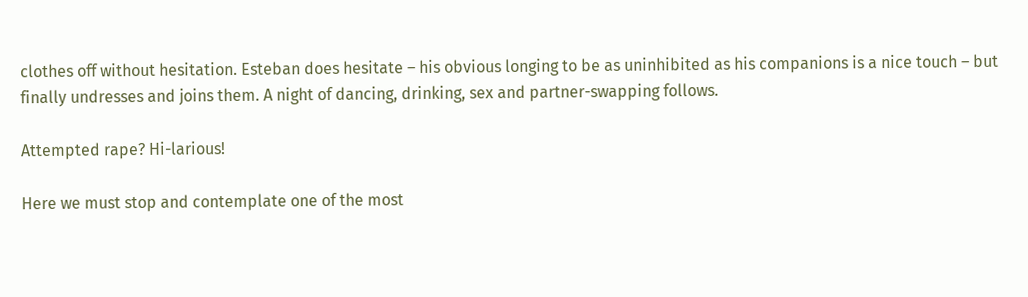clothes off without hesitation. Esteban does hesitate – his obvious longing to be as uninhibited as his companions is a nice touch – but finally undresses and joins them. A night of dancing, drinking, sex and partner-swapping follows.

Attempted rape? Hi-larious!

Here we must stop and contemplate one of the most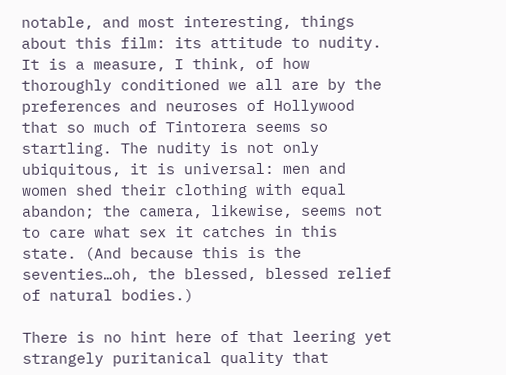notable, and most interesting, things about this film: its attitude to nudity. It is a measure, I think, of how thoroughly conditioned we all are by the preferences and neuroses of Hollywood that so much of Tintorera seems so startling. The nudity is not only ubiquitous, it is universal: men and women shed their clothing with equal abandon; the camera, likewise, seems not to care what sex it catches in this state. (And because this is the seventies…oh, the blessed, blessed relief of natural bodies.)

There is no hint here of that leering yet strangely puritanical quality that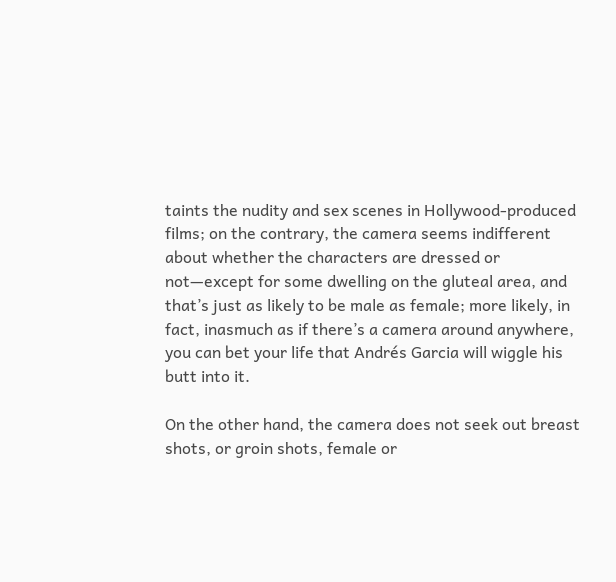taints the nudity and sex scenes in Hollywood-produced films; on the contrary, the camera seems indifferent about whether the characters are dressed or not—except for some dwelling on the gluteal area, and that’s just as likely to be male as female; more likely, in fact, inasmuch as if there’s a camera around anywhere, you can bet your life that Andrés Garcia will wiggle his butt into it.

On the other hand, the camera does not seek out breast shots, or groin shots, female or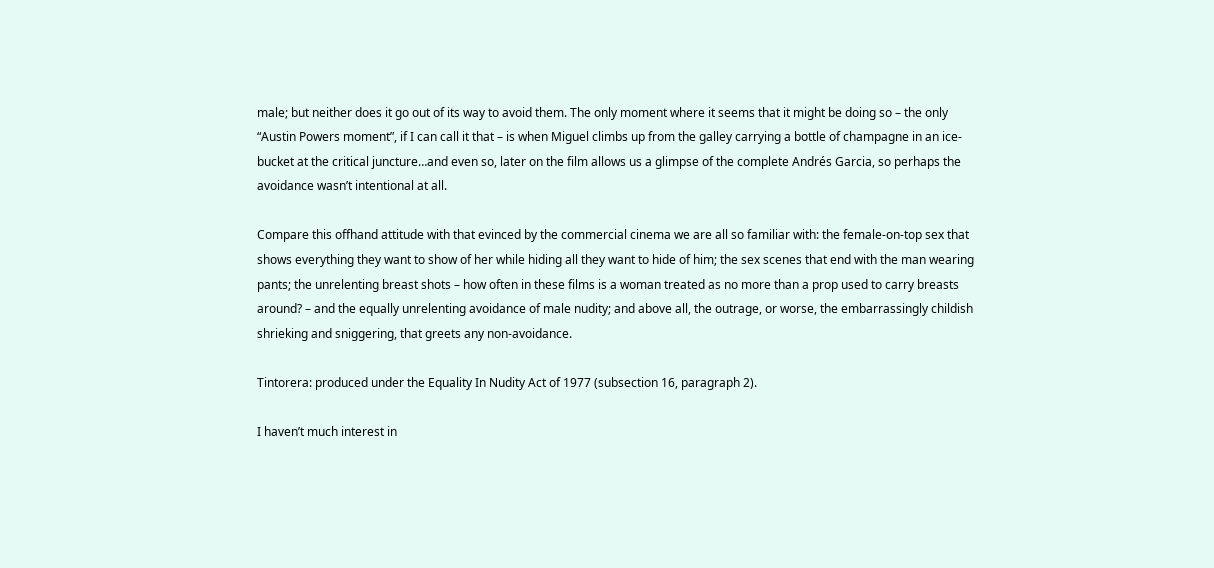male; but neither does it go out of its way to avoid them. The only moment where it seems that it might be doing so – the only “Austin Powers moment”, if I can call it that – is when Miguel climbs up from the galley carrying a bottle of champagne in an ice-bucket at the critical juncture…and even so, later on the film allows us a glimpse of the complete Andrés Garcia, so perhaps the avoidance wasn’t intentional at all.

Compare this offhand attitude with that evinced by the commercial cinema we are all so familiar with: the female-on-top sex that shows everything they want to show of her while hiding all they want to hide of him; the sex scenes that end with the man wearing pants; the unrelenting breast shots – how often in these films is a woman treated as no more than a prop used to carry breasts around? – and the equally unrelenting avoidance of male nudity; and above all, the outrage, or worse, the embarrassingly childish shrieking and sniggering, that greets any non-avoidance.

Tintorera: produced under the Equality In Nudity Act of 1977 (subsection 16, paragraph 2).

I haven’t much interest in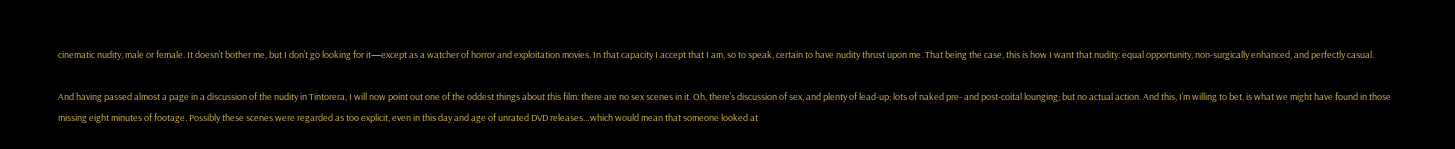cinematic nudity, male or female. It doesn’t bother me, but I don’t go looking for it—except as a watcher of horror and exploitation movies. In that capacity I accept that I am, so to speak, certain to have nudity thrust upon me. That being the case, this is how I want that nudity: equal opportunity, non-surgically enhanced, and perfectly casual.

And having passed almost a page in a discussion of the nudity in Tintorera, I will now point out one of the oddest things about this film: there are no sex scenes in it. Oh, there’s discussion of sex, and plenty of lead-up; lots of naked pre- and post-coital lounging; but no actual action. And this, I’m willing to bet, is what we might have found in those missing eight minutes of footage. Possibly these scenes were regarded as too explicit, even in this day and age of unrated DVD releases…which would mean that someone looked at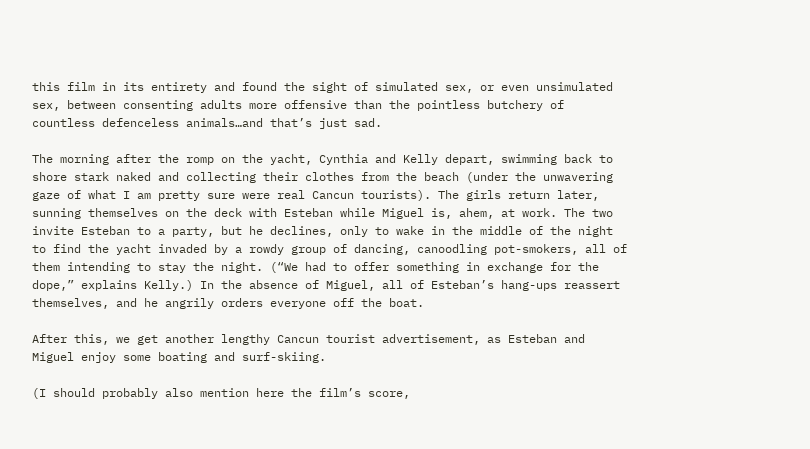this film in its entirety and found the sight of simulated sex, or even unsimulated sex, between consenting adults more offensive than the pointless butchery of countless defenceless animals…and that’s just sad.

The morning after the romp on the yacht, Cynthia and Kelly depart, swimming back to shore stark naked and collecting their clothes from the beach (under the unwavering gaze of what I am pretty sure were real Cancun tourists). The girls return later, sunning themselves on the deck with Esteban while Miguel is, ahem, at work. The two invite Esteban to a party, but he declines, only to wake in the middle of the night to find the yacht invaded by a rowdy group of dancing, canoodling pot-smokers, all of them intending to stay the night. (“We had to offer something in exchange for the dope,” explains Kelly.) In the absence of Miguel, all of Esteban’s hang-ups reassert themselves, and he angrily orders everyone off the boat.

After this, we get another lengthy Cancun tourist advertisement, as Esteban and Miguel enjoy some boating and surf-skiing.

(I should probably also mention here the film’s score,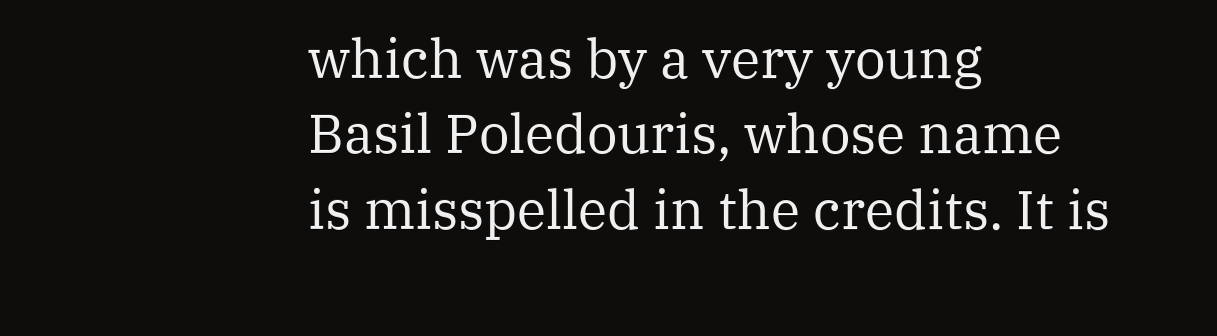which was by a very young Basil Poledouris, whose name is misspelled in the credits. It is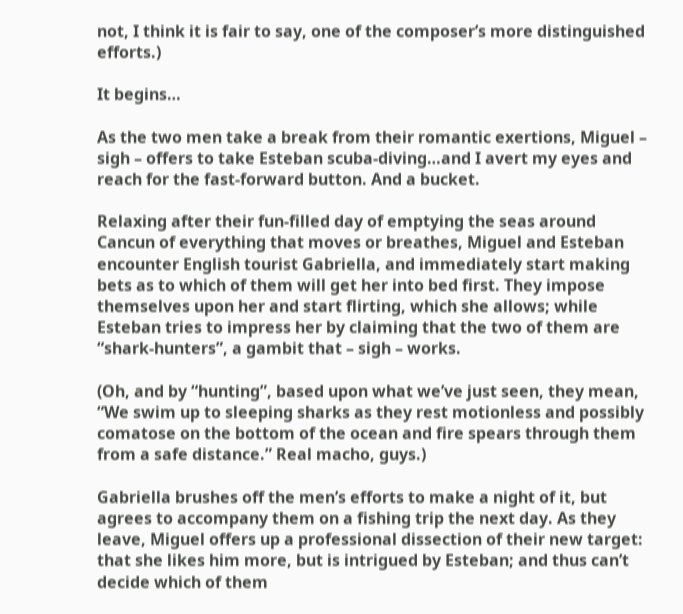not, I think it is fair to say, one of the composer’s more distinguished efforts.)

It begins…

As the two men take a break from their romantic exertions, Miguel – sigh – offers to take Esteban scuba-diving…and I avert my eyes and reach for the fast-forward button. And a bucket.

Relaxing after their fun-filled day of emptying the seas around Cancun of everything that moves or breathes, Miguel and Esteban encounter English tourist Gabriella, and immediately start making bets as to which of them will get her into bed first. They impose themselves upon her and start flirting, which she allows; while Esteban tries to impress her by claiming that the two of them are “shark-hunters”, a gambit that – sigh – works.

(Oh, and by “hunting”, based upon what we’ve just seen, they mean, “We swim up to sleeping sharks as they rest motionless and possibly comatose on the bottom of the ocean and fire spears through them from a safe distance.” Real macho, guys.)

Gabriella brushes off the men’s efforts to make a night of it, but agrees to accompany them on a fishing trip the next day. As they leave, Miguel offers up a professional dissection of their new target: that she likes him more, but is intrigued by Esteban; and thus can’t decide which of them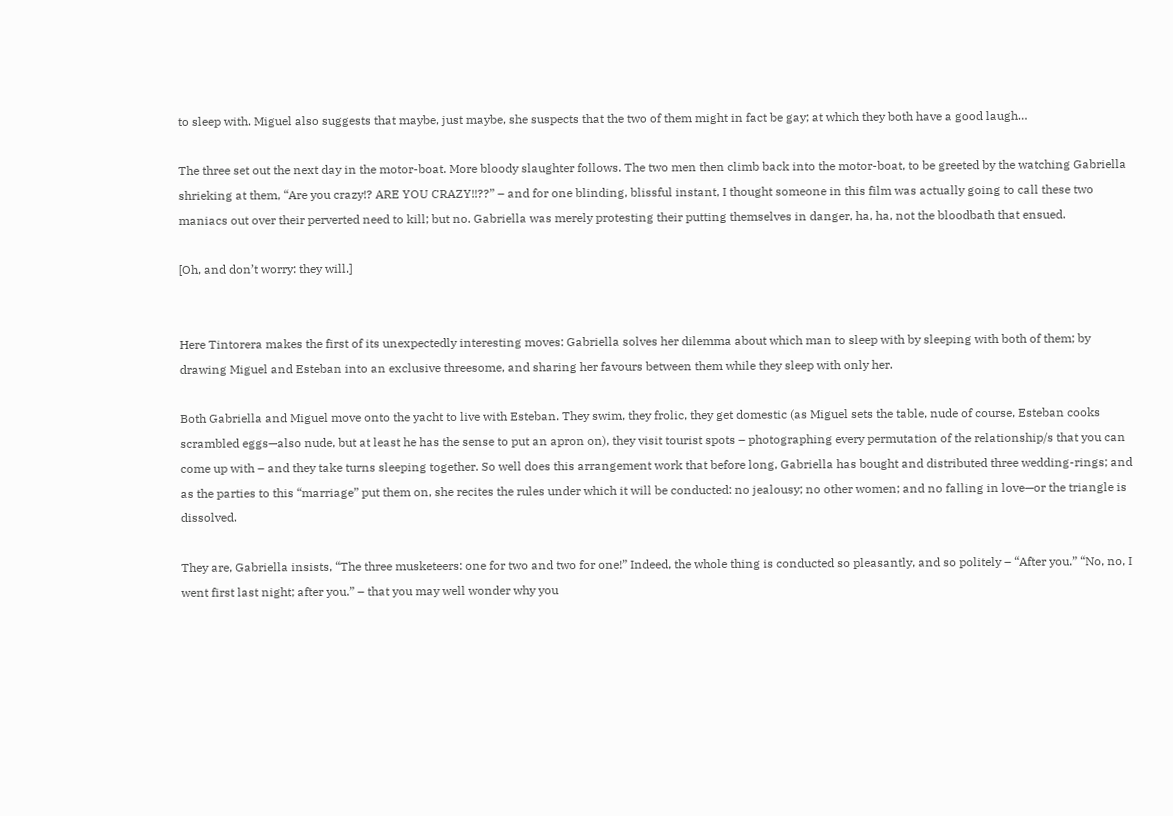to sleep with. Miguel also suggests that maybe, just maybe, she suspects that the two of them might in fact be gay; at which they both have a good laugh…

The three set out the next day in the motor-boat. More bloody slaughter follows. The two men then climb back into the motor-boat, to be greeted by the watching Gabriella shrieking at them, “Are you crazy!? ARE YOU CRAZY!!??” – and for one blinding, blissful instant, I thought someone in this film was actually going to call these two maniacs out over their perverted need to kill; but no. Gabriella was merely protesting their putting themselves in danger, ha, ha, not the bloodbath that ensued.

[Oh, and don’t worry: they will.]


Here Tintorera makes the first of its unexpectedly interesting moves: Gabriella solves her dilemma about which man to sleep with by sleeping with both of them; by drawing Miguel and Esteban into an exclusive threesome, and sharing her favours between them while they sleep with only her.

Both Gabriella and Miguel move onto the yacht to live with Esteban. They swim, they frolic, they get domestic (as Miguel sets the table, nude of course, Esteban cooks scrambled eggs—also nude, but at least he has the sense to put an apron on), they visit tourist spots – photographing every permutation of the relationship/s that you can come up with – and they take turns sleeping together. So well does this arrangement work that before long, Gabriella has bought and distributed three wedding-rings; and as the parties to this “marriage” put them on, she recites the rules under which it will be conducted: no jealousy; no other women; and no falling in love—or the triangle is dissolved.

They are, Gabriella insists, “The three musketeers: one for two and two for one!” Indeed, the whole thing is conducted so pleasantly, and so politely – “After you.” “No, no, I went first last night; after you.” – that you may well wonder why you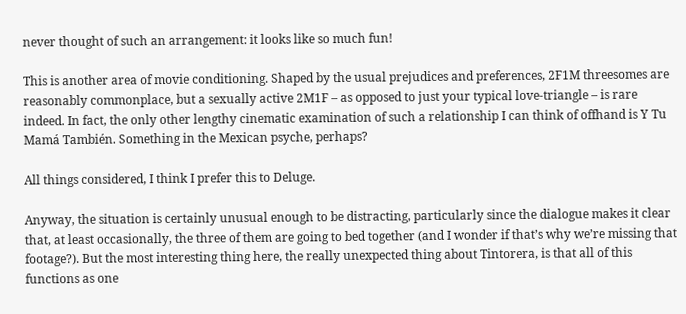never thought of such an arrangement: it looks like so much fun!

This is another area of movie conditioning. Shaped by the usual prejudices and preferences, 2F1M threesomes are reasonably commonplace, but a sexually active 2M1F – as opposed to just your typical love-triangle – is rare indeed. In fact, the only other lengthy cinematic examination of such a relationship I can think of offhand is Y Tu Mamá También. Something in the Mexican psyche, perhaps?

All things considered, I think I prefer this to Deluge.

Anyway, the situation is certainly unusual enough to be distracting, particularly since the dialogue makes it clear that, at least occasionally, the three of them are going to bed together (and I wonder if that’s why we’re missing that footage?). But the most interesting thing here, the really unexpected thing about Tintorera, is that all of this functions as one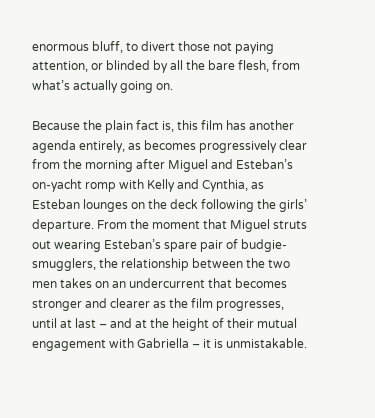enormous bluff, to divert those not paying attention, or blinded by all the bare flesh, from what’s actually going on.

Because the plain fact is, this film has another agenda entirely, as becomes progressively clear from the morning after Miguel and Esteban’s on-yacht romp with Kelly and Cynthia, as Esteban lounges on the deck following the girls’ departure. From the moment that Miguel struts out wearing Esteban’s spare pair of budgie-smugglers, the relationship between the two men takes on an undercurrent that becomes stronger and clearer as the film progresses, until at last – and at the height of their mutual engagement with Gabriella – it is unmistakable.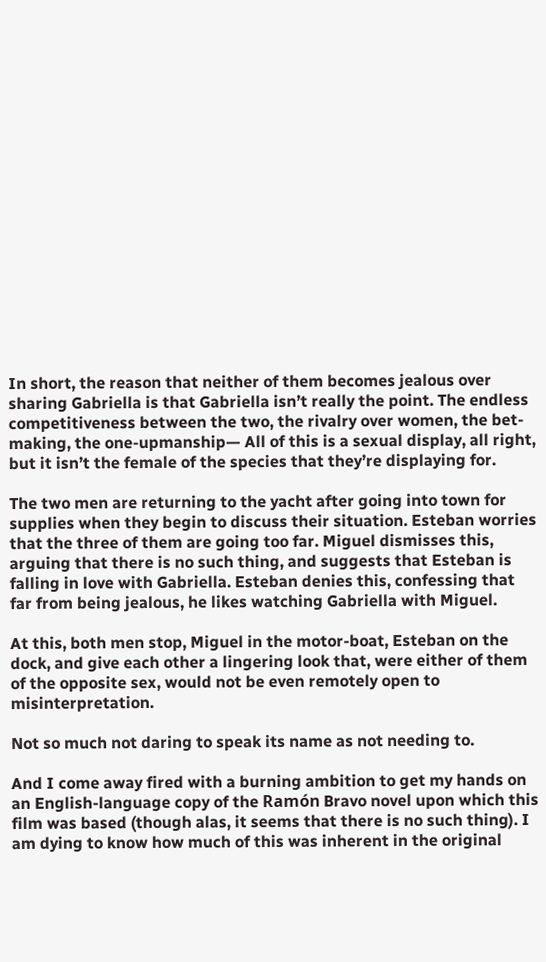In short, the reason that neither of them becomes jealous over sharing Gabriella is that Gabriella isn’t really the point. The endless competitiveness between the two, the rivalry over women, the bet-making, the one-upmanship— All of this is a sexual display, all right, but it isn’t the female of the species that they’re displaying for.

The two men are returning to the yacht after going into town for supplies when they begin to discuss their situation. Esteban worries that the three of them are going too far. Miguel dismisses this, arguing that there is no such thing, and suggests that Esteban is falling in love with Gabriella. Esteban denies this, confessing that far from being jealous, he likes watching Gabriella with Miguel.

At this, both men stop, Miguel in the motor-boat, Esteban on the dock, and give each other a lingering look that, were either of them of the opposite sex, would not be even remotely open to misinterpretation.

Not so much not daring to speak its name as not needing to.

And I come away fired with a burning ambition to get my hands on an English-language copy of the Ramón Bravo novel upon which this film was based (though alas, it seems that there is no such thing). I am dying to know how much of this was inherent in the original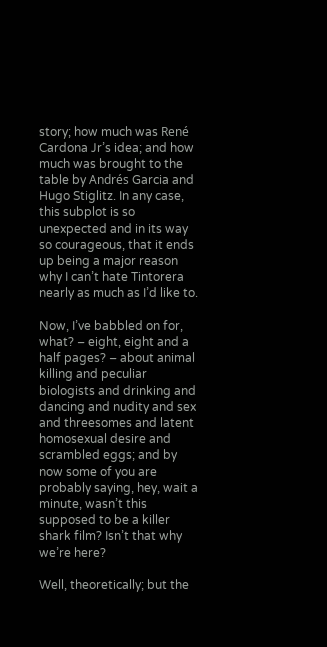story; how much was René Cardona Jr’s idea; and how much was brought to the table by Andrés Garcia and Hugo Stiglitz. In any case, this subplot is so unexpected and in its way so courageous, that it ends up being a major reason why I can’t hate Tintorera nearly as much as I’d like to.

Now, I’ve babbled on for, what? – eight, eight and a half pages? – about animal killing and peculiar biologists and drinking and dancing and nudity and sex and threesomes and latent homosexual desire and scrambled eggs; and by now some of you are probably saying, hey, wait a minute, wasn’t this supposed to be a killer shark film? Isn’t that why we’re here?

Well, theoretically; but the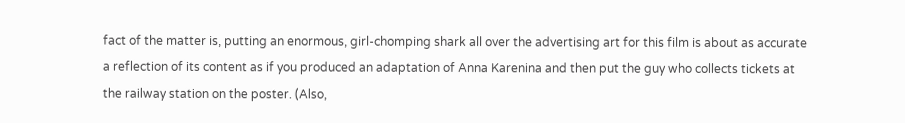fact of the matter is, putting an enormous, girl-chomping shark all over the advertising art for this film is about as accurate a reflection of its content as if you produced an adaptation of Anna Karenina and then put the guy who collects tickets at the railway station on the poster. (Also,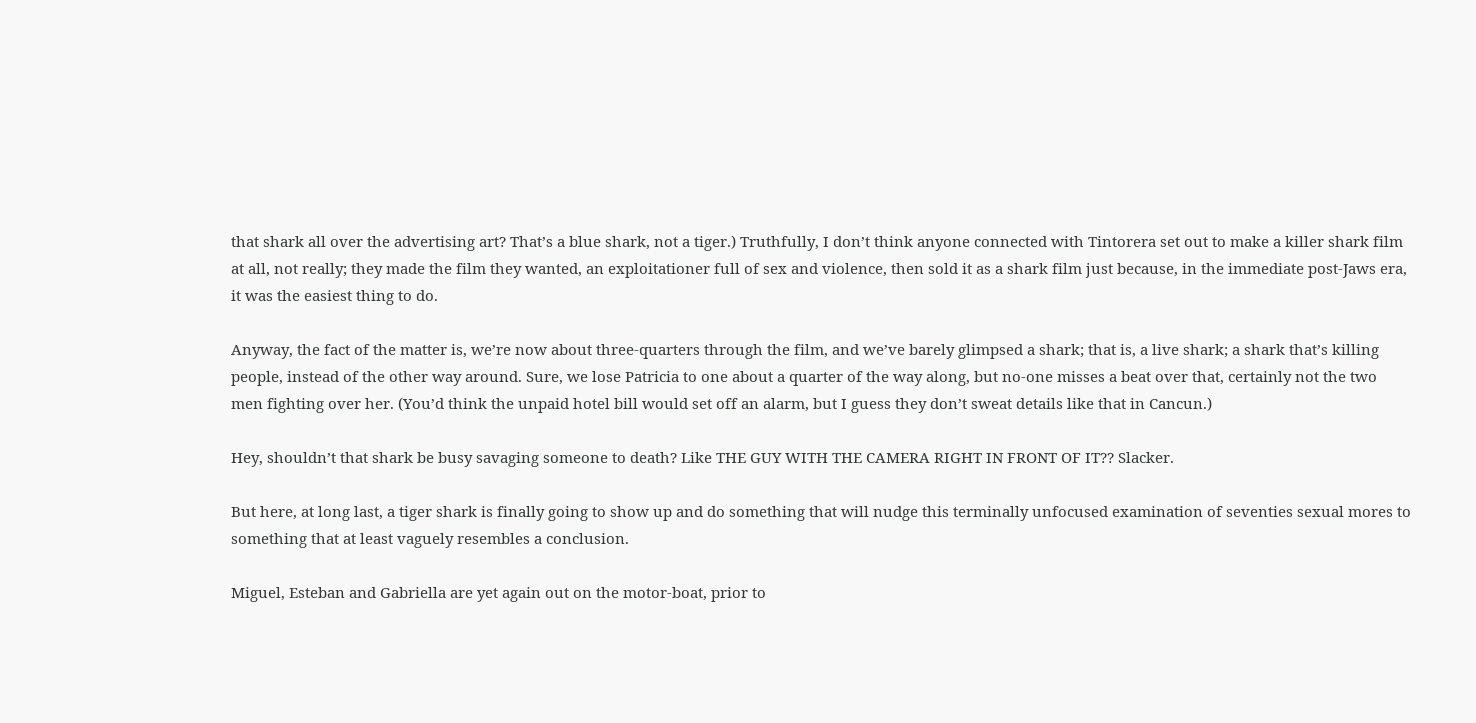that shark all over the advertising art? That’s a blue shark, not a tiger.) Truthfully, I don’t think anyone connected with Tintorera set out to make a killer shark film at all, not really; they made the film they wanted, an exploitationer full of sex and violence, then sold it as a shark film just because, in the immediate post-Jaws era, it was the easiest thing to do.

Anyway, the fact of the matter is, we’re now about three-quarters through the film, and we’ve barely glimpsed a shark; that is, a live shark; a shark that’s killing people, instead of the other way around. Sure, we lose Patricia to one about a quarter of the way along, but no-one misses a beat over that, certainly not the two men fighting over her. (You’d think the unpaid hotel bill would set off an alarm, but I guess they don’t sweat details like that in Cancun.)

Hey, shouldn’t that shark be busy savaging someone to death? Like THE GUY WITH THE CAMERA RIGHT IN FRONT OF IT?? Slacker.

But here, at long last, a tiger shark is finally going to show up and do something that will nudge this terminally unfocused examination of seventies sexual mores to something that at least vaguely resembles a conclusion.

Miguel, Esteban and Gabriella are yet again out on the motor-boat, prior to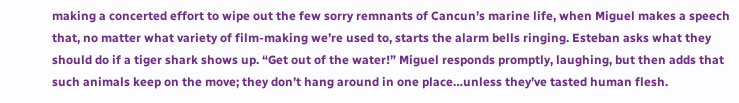making a concerted effort to wipe out the few sorry remnants of Cancun’s marine life, when Miguel makes a speech that, no matter what variety of film-making we’re used to, starts the alarm bells ringing. Esteban asks what they should do if a tiger shark shows up. “Get out of the water!” Miguel responds promptly, laughing, but then adds that such animals keep on the move; they don’t hang around in one place…unless they’ve tasted human flesh.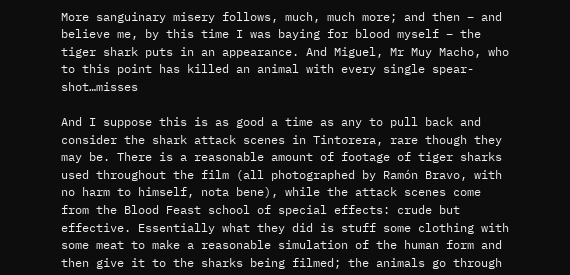More sanguinary misery follows, much, much more; and then – and believe me, by this time I was baying for blood myself – the tiger shark puts in an appearance. And Miguel, Mr Muy Macho, who to this point has killed an animal with every single spear-shot…misses

And I suppose this is as good a time as any to pull back and consider the shark attack scenes in Tintorera, rare though they may be. There is a reasonable amount of footage of tiger sharks used throughout the film (all photographed by Ramón Bravo, with no harm to himself, nota bene), while the attack scenes come from the Blood Feast school of special effects: crude but effective. Essentially what they did is stuff some clothing with some meat to make a reasonable simulation of the human form and then give it to the sharks being filmed; the animals go through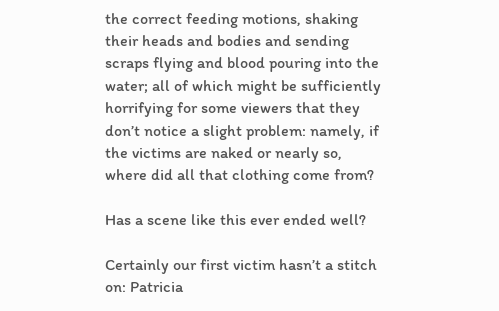the correct feeding motions, shaking their heads and bodies and sending scraps flying and blood pouring into the water; all of which might be sufficiently horrifying for some viewers that they don’t notice a slight problem: namely, if the victims are naked or nearly so, where did all that clothing come from?

Has a scene like this ever ended well?

Certainly our first victim hasn’t a stitch on: Patricia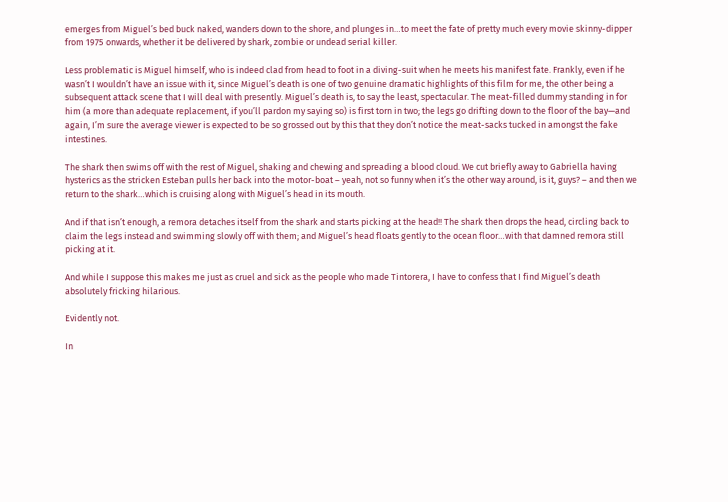emerges from Miguel’s bed buck naked, wanders down to the shore, and plunges in…to meet the fate of pretty much every movie skinny-dipper from 1975 onwards, whether it be delivered by shark, zombie or undead serial killer.

Less problematic is Miguel himself, who is indeed clad from head to foot in a diving-suit when he meets his manifest fate. Frankly, even if he wasn’t I wouldn’t have an issue with it, since Miguel’s death is one of two genuine dramatic highlights of this film for me, the other being a subsequent attack scene that I will deal with presently. Miguel’s death is, to say the least, spectacular. The meat-filled dummy standing in for him (a more than adequate replacement, if you’ll pardon my saying so) is first torn in two; the legs go drifting down to the floor of the bay—and again, I’m sure the average viewer is expected to be so grossed out by this that they don’t notice the meat-sacks tucked in amongst the fake intestines.

The shark then swims off with the rest of Miguel, shaking and chewing and spreading a blood cloud. We cut briefly away to Gabriella having hysterics as the stricken Esteban pulls her back into the motor-boat – yeah, not so funny when it’s the other way around, is it, guys? – and then we return to the shark…which is cruising along with Miguel’s head in its mouth.

And if that isn’t enough, a remora detaches itself from the shark and starts picking at the head!! The shark then drops the head, circling back to claim the legs instead and swimming slowly off with them; and Miguel’s head floats gently to the ocean floor…with that damned remora still picking at it.

And while I suppose this makes me just as cruel and sick as the people who made Tintorera, I have to confess that I find Miguel’s death absolutely fricking hilarious.

Evidently not.

In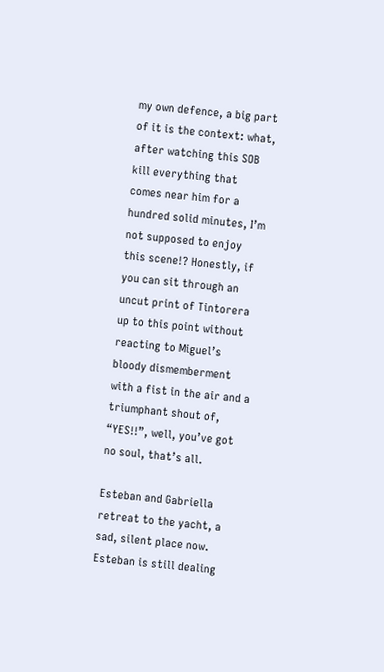my own defence, a big part of it is the context: what, after watching this SOB kill everything that comes near him for a hundred solid minutes, I’m not supposed to enjoy this scene!? Honestly, if you can sit through an uncut print of Tintorera up to this point without reacting to Miguel’s bloody dismemberment with a fist in the air and a triumphant shout of, “YES!!”, well, you’ve got no soul, that’s all.

Esteban and Gabriella retreat to the yacht, a sad, silent place now. Esteban is still dealing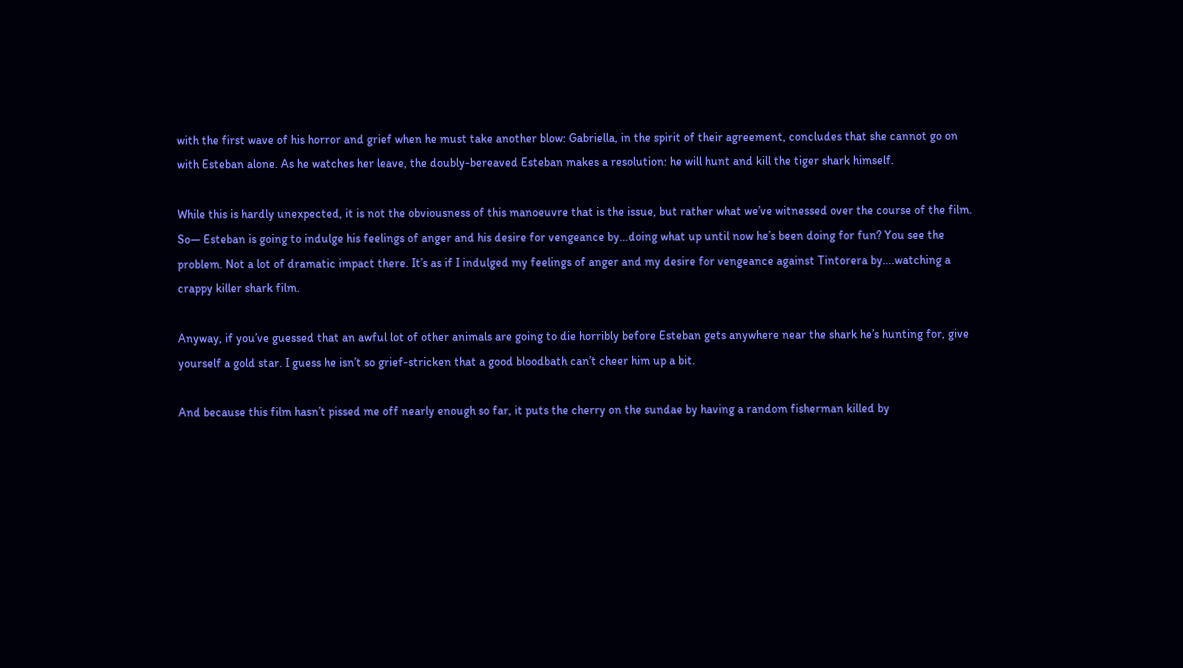with the first wave of his horror and grief when he must take another blow: Gabriella, in the spirit of their agreement, concludes that she cannot go on with Esteban alone. As he watches her leave, the doubly-bereaved Esteban makes a resolution: he will hunt and kill the tiger shark himself.

While this is hardly unexpected, it is not the obviousness of this manoeuvre that is the issue, but rather what we’ve witnessed over the course of the film. So— Esteban is going to indulge his feelings of anger and his desire for vengeance by…doing what up until now he’s been doing for fun? You see the problem. Not a lot of dramatic impact there. It’s as if I indulged my feelings of anger and my desire for vengeance against Tintorera by….watching a crappy killer shark film.

Anyway, if you’ve guessed that an awful lot of other animals are going to die horribly before Esteban gets anywhere near the shark he’s hunting for, give yourself a gold star. I guess he isn’t so grief-stricken that a good bloodbath can’t cheer him up a bit.

And because this film hasn’t pissed me off nearly enough so far, it puts the cherry on the sundae by having a random fisherman killed by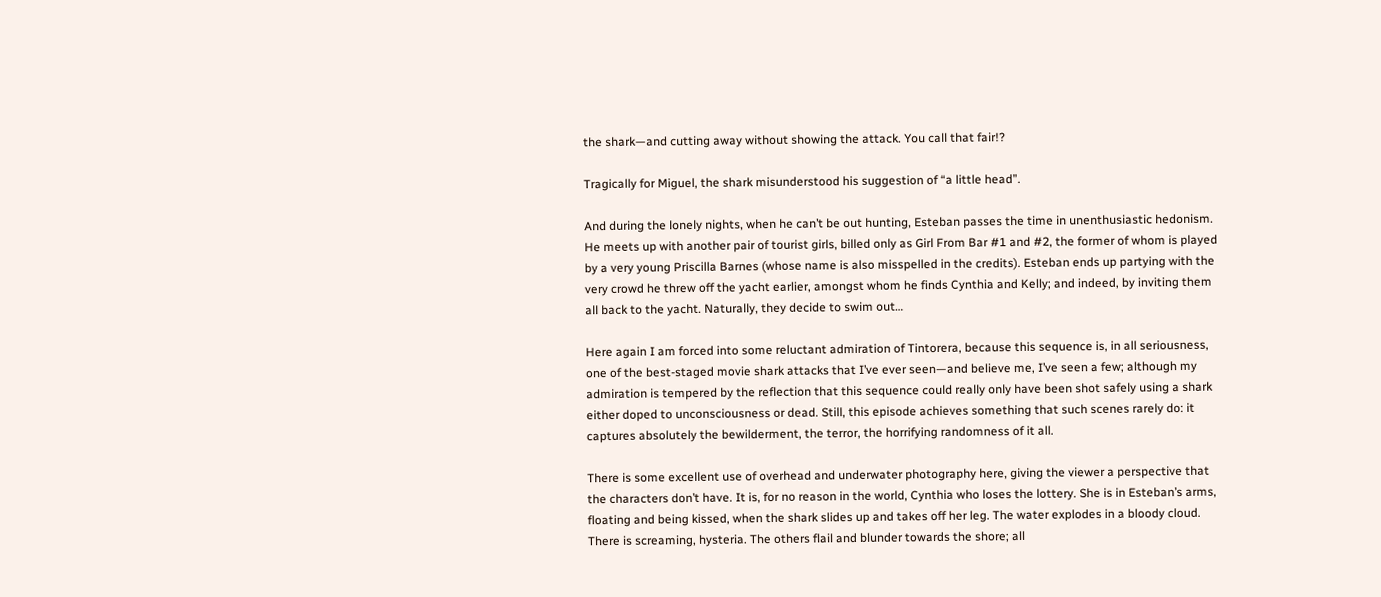the shark—and cutting away without showing the attack. You call that fair!?

Tragically for Miguel, the shark misunderstood his suggestion of “a little head”.

And during the lonely nights, when he can’t be out hunting, Esteban passes the time in unenthusiastic hedonism. He meets up with another pair of tourist girls, billed only as Girl From Bar #1 and #2, the former of whom is played by a very young Priscilla Barnes (whose name is also misspelled in the credits). Esteban ends up partying with the very crowd he threw off the yacht earlier, amongst whom he finds Cynthia and Kelly; and indeed, by inviting them all back to the yacht. Naturally, they decide to swim out…

Here again I am forced into some reluctant admiration of Tintorera, because this sequence is, in all seriousness, one of the best-staged movie shark attacks that I’ve ever seen—and believe me, I’ve seen a few; although my admiration is tempered by the reflection that this sequence could really only have been shot safely using a shark either doped to unconsciousness or dead. Still, this episode achieves something that such scenes rarely do: it captures absolutely the bewilderment, the terror, the horrifying randomness of it all.

There is some excellent use of overhead and underwater photography here, giving the viewer a perspective that the characters don’t have. It is, for no reason in the world, Cynthia who loses the lottery. She is in Esteban’s arms, floating and being kissed, when the shark slides up and takes off her leg. The water explodes in a bloody cloud. There is screaming, hysteria. The others flail and blunder towards the shore; all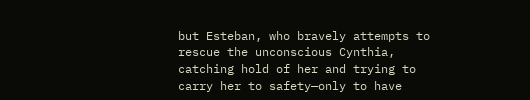but Esteban, who bravely attempts to rescue the unconscious Cynthia, catching hold of her and trying to carry her to safety—only to have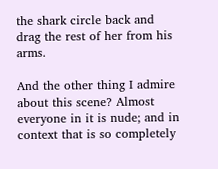the shark circle back and drag the rest of her from his arms.

And the other thing I admire about this scene? Almost everyone in it is nude; and in context that is so completely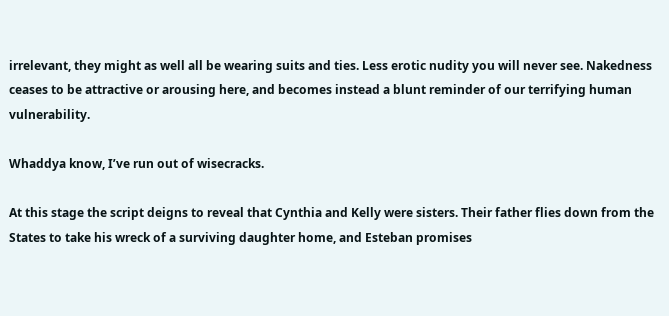irrelevant, they might as well all be wearing suits and ties. Less erotic nudity you will never see. Nakedness ceases to be attractive or arousing here, and becomes instead a blunt reminder of our terrifying human vulnerability.

Whaddya know, I’ve run out of wisecracks.

At this stage the script deigns to reveal that Cynthia and Kelly were sisters. Their father flies down from the States to take his wreck of a surviving daughter home, and Esteban promises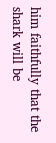him faithfully that the shark will be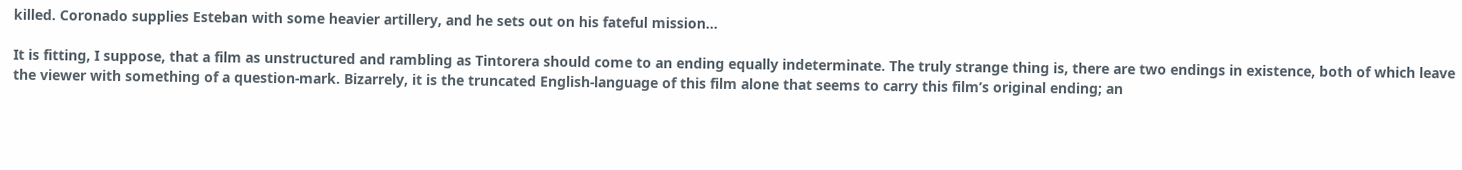killed. Coronado supplies Esteban with some heavier artillery, and he sets out on his fateful mission…

It is fitting, I suppose, that a film as unstructured and rambling as Tintorera should come to an ending equally indeterminate. The truly strange thing is, there are two endings in existence, both of which leave the viewer with something of a question-mark. Bizarrely, it is the truncated English-language of this film alone that seems to carry this film’s original ending; an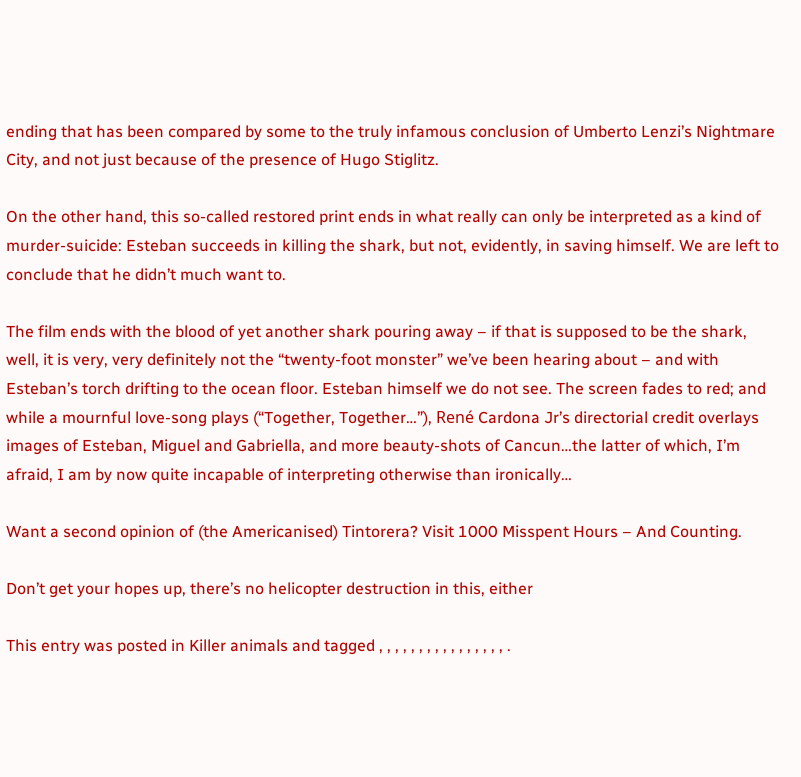ending that has been compared by some to the truly infamous conclusion of Umberto Lenzi’s Nightmare City, and not just because of the presence of Hugo Stiglitz.

On the other hand, this so-called restored print ends in what really can only be interpreted as a kind of murder-suicide: Esteban succeeds in killing the shark, but not, evidently, in saving himself. We are left to conclude that he didn’t much want to.

The film ends with the blood of yet another shark pouring away – if that is supposed to be the shark, well, it is very, very definitely not the “twenty-foot monster” we’ve been hearing about – and with Esteban’s torch drifting to the ocean floor. Esteban himself we do not see. The screen fades to red; and while a mournful love-song plays (“Together, Together…”), René Cardona Jr’s directorial credit overlays images of Esteban, Miguel and Gabriella, and more beauty-shots of Cancun…the latter of which, I’m afraid, I am by now quite incapable of interpreting otherwise than ironically…

Want a second opinion of (the Americanised) Tintorera? Visit 1000 Misspent Hours – And Counting.

Don’t get your hopes up, there’s no helicopter destruction in this, either

This entry was posted in Killer animals and tagged , , , , , , , , , , , , , , , , .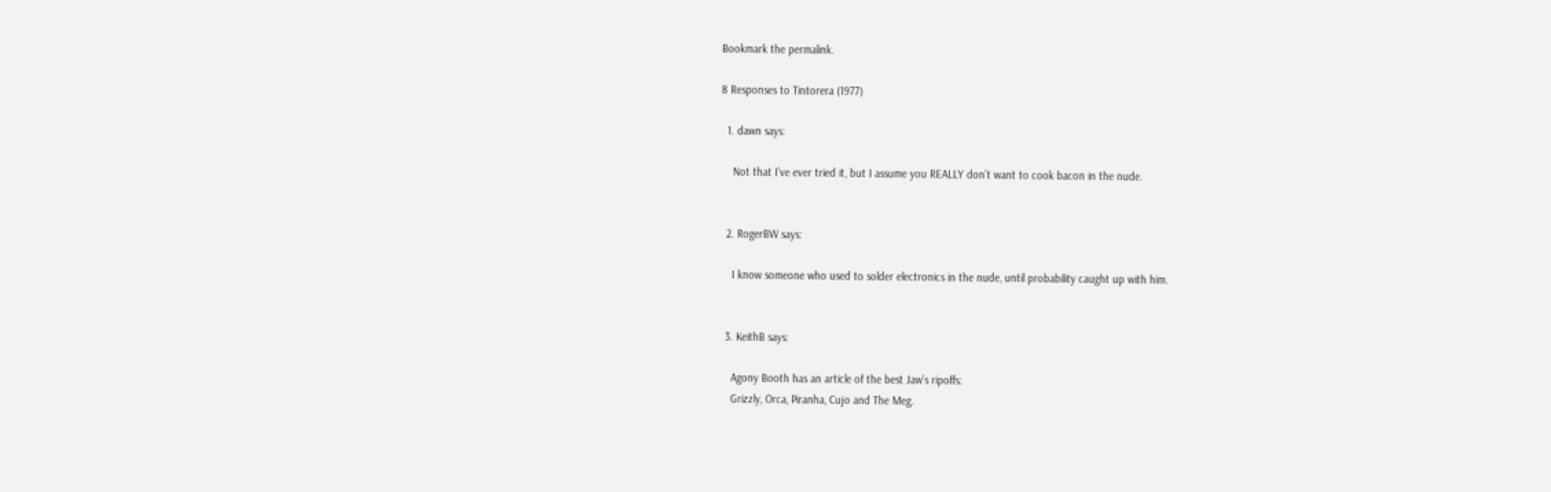Bookmark the permalink.

8 Responses to Tintorera (1977)

  1. dawn says:

    Not that I’ve ever tried it, but I assume you REALLY don’t want to cook bacon in the nude.


  2. RogerBW says:

    I know someone who used to solder electronics in the nude, until probability caught up with him.


  3. KeithB says:

    Agony Booth has an article of the best Jaw’s ripoffs:
    Grizzly, Orca, Piranha, Cujo and The Meg.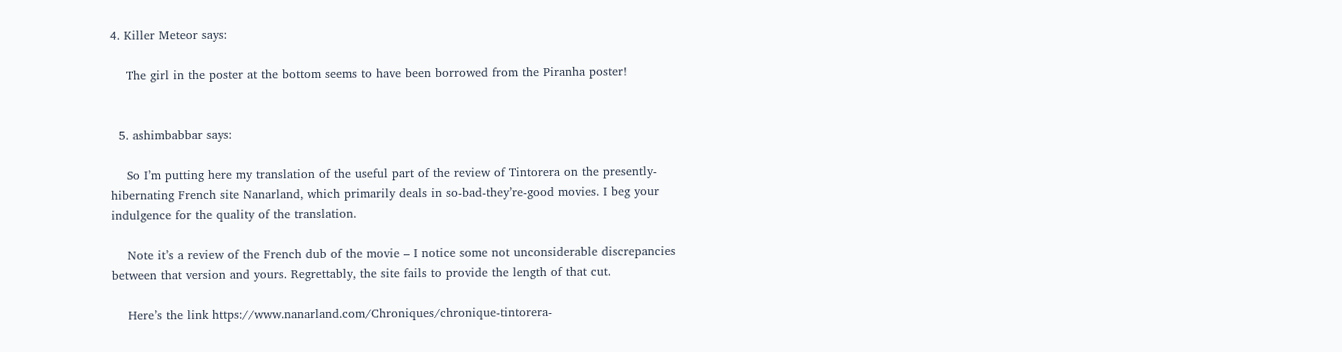4. Killer Meteor says:

    The girl in the poster at the bottom seems to have been borrowed from the Piranha poster!


  5. ashimbabbar says:

    So I’m putting here my translation of the useful part of the review of Tintorera on the presently-hibernating French site Nanarland, which primarily deals in so-bad-they’re-good movies. I beg your indulgence for the quality of the translation.

    Note it’s a review of the French dub of the movie – I notice some not unconsiderable discrepancies between that version and yours. Regrettably, the site fails to provide the length of that cut.

    Here’s the link https://www.nanarland.com/Chroniques/chronique-tintorera-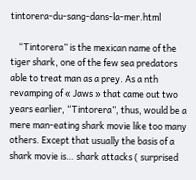tintorera-du-sang-dans-la-mer.html

    “Tintorera” is the mexican name of the tiger shark, one of the few sea predators able to treat man as a prey. As a nth revamping of « Jaws » that came out two years earlier, “Tintorera”, thus, would be a mere man-eating shark movie like too many others. Except that usually the basis of a shark movie is… shark attacks ( surprised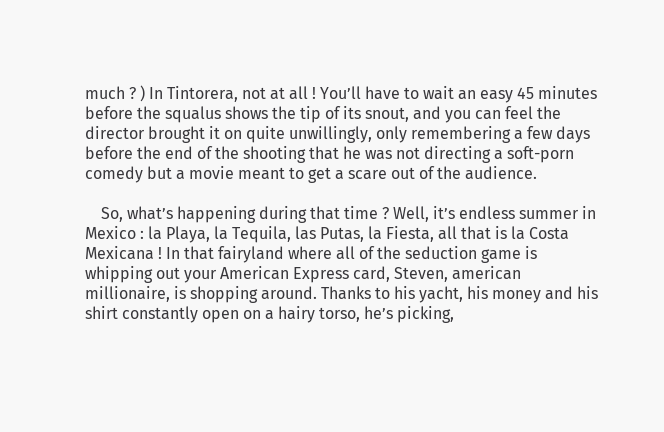much ? ) In Tintorera, not at all ! You’ll have to wait an easy 45 minutes before the squalus shows the tip of its snout, and you can feel the director brought it on quite unwillingly, only remembering a few days before the end of the shooting that he was not directing a soft-porn comedy but a movie meant to get a scare out of the audience.

    So, what’s happening during that time ? Well, it’s endless summer in Mexico : la Playa, la Tequila, las Putas, la Fiesta, all that is la Costa Mexicana ! In that fairyland where all of the seduction game is whipping out your American Express card, Steven, american millionaire, is shopping around. Thanks to his yacht, his money and his shirt constantly open on a hairy torso, he’s picking,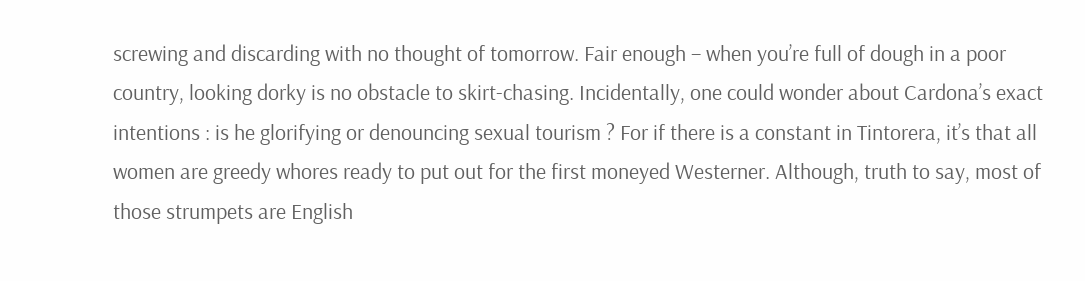screwing and discarding with no thought of tomorrow. Fair enough – when you’re full of dough in a poor country, looking dorky is no obstacle to skirt-chasing. Incidentally, one could wonder about Cardona’s exact intentions : is he glorifying or denouncing sexual tourism ? For if there is a constant in Tintorera, it’s that all women are greedy whores ready to put out for the first moneyed Westerner. Although, truth to say, most of those strumpets are English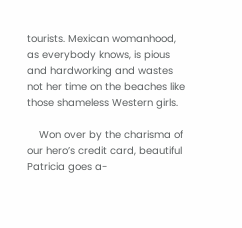tourists. Mexican womanhood, as everybody knows, is pious and hardworking and wastes not her time on the beaches like those shameless Western girls.

    Won over by the charisma of our hero’s credit card, beautiful Patricia goes a-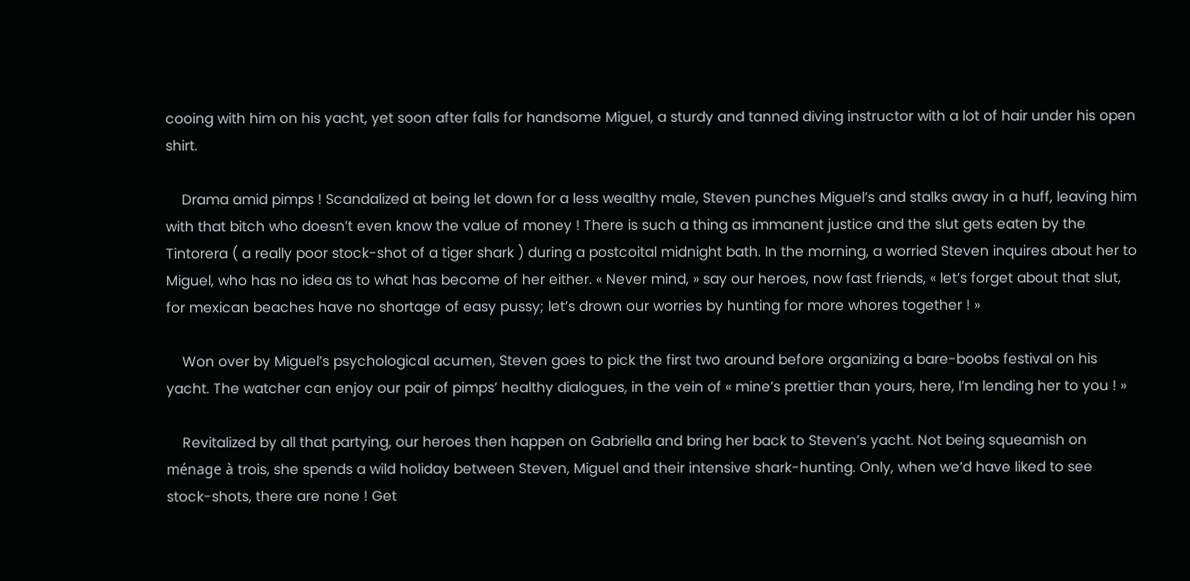cooing with him on his yacht, yet soon after falls for handsome Miguel, a sturdy and tanned diving instructor with a lot of hair under his open shirt.

    Drama amid pimps ! Scandalized at being let down for a less wealthy male, Steven punches Miguel’s and stalks away in a huff, leaving him with that bitch who doesn’t even know the value of money ! There is such a thing as immanent justice and the slut gets eaten by the Tintorera ( a really poor stock-shot of a tiger shark ) during a postcoital midnight bath. In the morning, a worried Steven inquires about her to Miguel, who has no idea as to what has become of her either. « Never mind, » say our heroes, now fast friends, « let’s forget about that slut, for mexican beaches have no shortage of easy pussy; let’s drown our worries by hunting for more whores together ! »

    Won over by Miguel’s psychological acumen, Steven goes to pick the first two around before organizing a bare-boobs festival on his yacht. The watcher can enjoy our pair of pimps’ healthy dialogues, in the vein of « mine’s prettier than yours, here, I’m lending her to you ! »

    Revitalized by all that partying, our heroes then happen on Gabriella and bring her back to Steven’s yacht. Not being squeamish on ménage à trois, she spends a wild holiday between Steven, Miguel and their intensive shark-hunting. Only, when we’d have liked to see stock-shots, there are none ! Get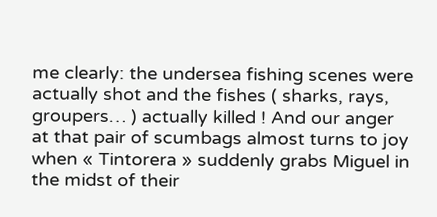me clearly: the undersea fishing scenes were actually shot and the fishes ( sharks, rays, groupers… ) actually killed ! And our anger at that pair of scumbags almost turns to joy when « Tintorera » suddenly grabs Miguel in the midst of their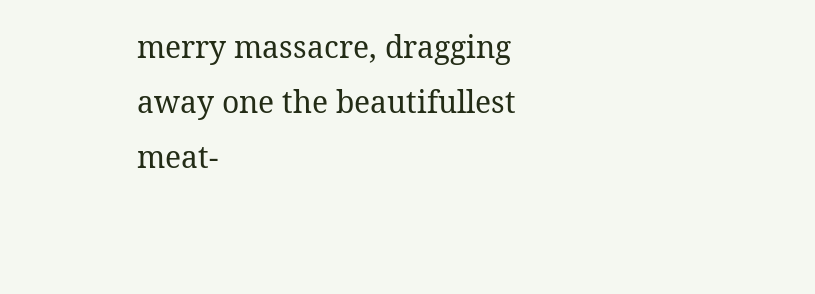merry massacre, dragging away one the beautifullest meat-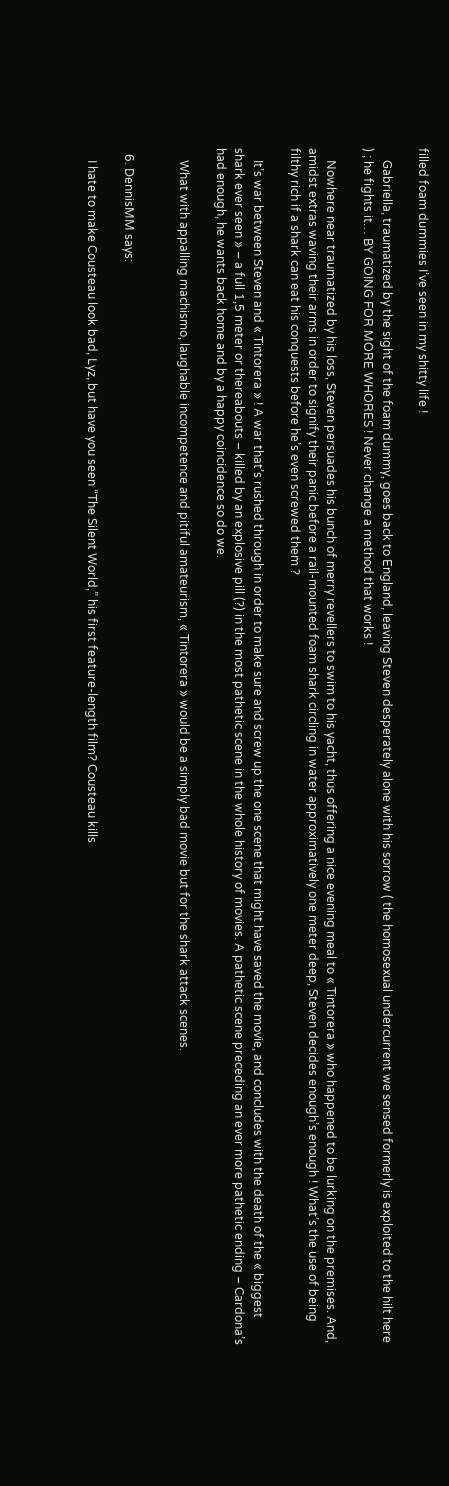filled foam dummies I’ve seen in my shitty life !

    Gabriella, traumatized by the sight of the foam dummy, goes back to England, leaving Steven desperately alone with his sorrow ( the homosexual undercurrent we sensed formerly is exploited to the hilt here ) ; he fights it… BY GOING FOR MORE WHORES ! Never change a method that works !

    Nowhere near traumatized by his loss, Steven persuades his bunch of merry revellers to swim to his yacht, thus offering a nice evening meal to « Tintorera » who happened to be lurking on the premises. And, amidst extras waving their arms in order to signify their panic before a rail-mounted foam shark circling in water approximatively one meter deep, Steven decides enough’s enough ! What’s the use of being filthy rich if a shark can eat his conquests before he’s even screwed them ?

    It’s war between Steven and « Tintorera » ! A war that’s rushed through in order to make sure and screw up the one scene that might have saved the movie, and concludes with the death of the « biggest shark ever seen » – a full 1,5 meter or thereabouts – killed by an explosive pill (?) in the most pathetic scene in the whole history of movies. A pathetic scene preceding an ever more pathetic ending – Cardona’s had enough, he wants back home and by a happy coincidence so do we.

    What with appalling machismo, laughable incompetence and pitiful amateurism, « Tintorera » would be a simply bad movie but for the shark attack scenes.


  6. DennisMM says:

    I hate to make Cousteau look bad, Lyz, but have you seen “The Silent World,” his first feature-length film? Cousteau kills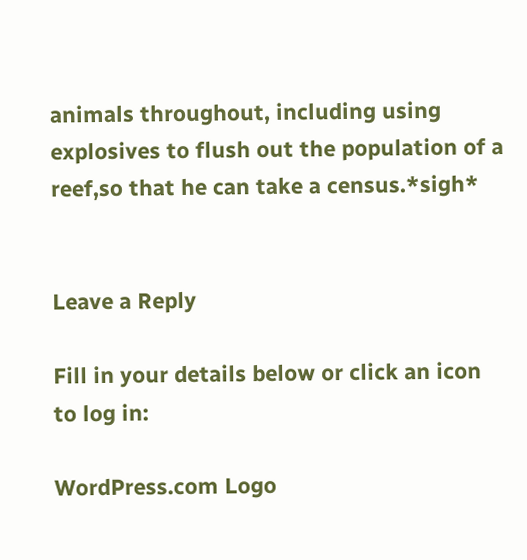animals throughout, including using explosives to flush out the population of a reef,so that he can take a census.*sigh*


Leave a Reply

Fill in your details below or click an icon to log in:

WordPress.com Logo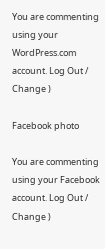You are commenting using your WordPress.com account. Log Out /  Change )

Facebook photo

You are commenting using your Facebook account. Log Out /  Change )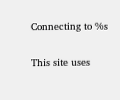Connecting to %s

This site uses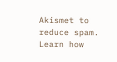Akismet to reduce spam. Learn how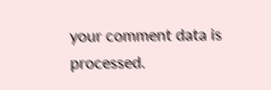your comment data is processed.